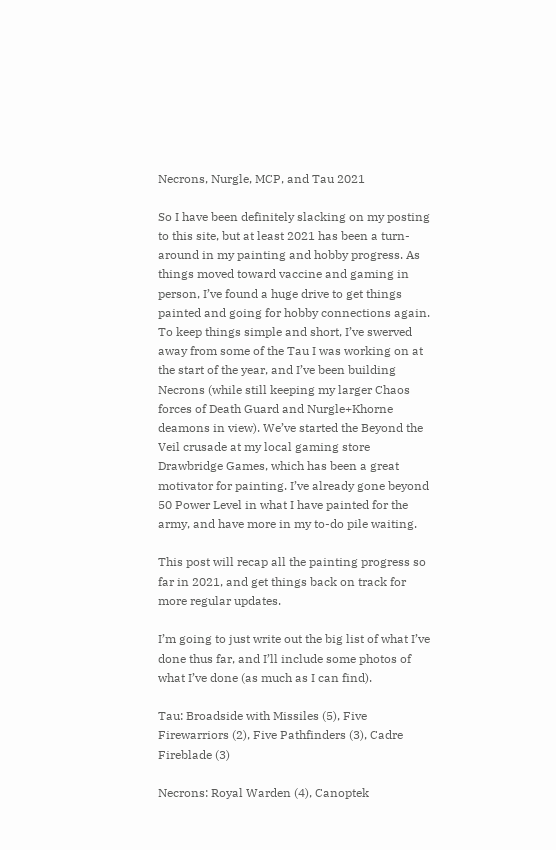Necrons, Nurgle, MCP, and Tau 2021

So I have been definitely slacking on my posting to this site, but at least 2021 has been a turn-around in my painting and hobby progress. As things moved toward vaccine and gaming in person, I’ve found a huge drive to get things painted and going for hobby connections again. To keep things simple and short, I’ve swerved away from some of the Tau I was working on at the start of the year, and I’ve been building Necrons (while still keeping my larger Chaos forces of Death Guard and Nurgle+Khorne deamons in view). We’ve started the Beyond the Veil crusade at my local gaming store Drawbridge Games, which has been a great motivator for painting. I’ve already gone beyond 50 Power Level in what I have painted for the army, and have more in my to-do pile waiting.

This post will recap all the painting progress so far in 2021, and get things back on track for more regular updates.

I’m going to just write out the big list of what I’ve done thus far, and I’ll include some photos of what I’ve done (as much as I can find).

Tau: Broadside with Missiles (5), Five Firewarriors (2), Five Pathfinders (3), Cadre Fireblade (3)

Necrons: Royal Warden (4), Canoptek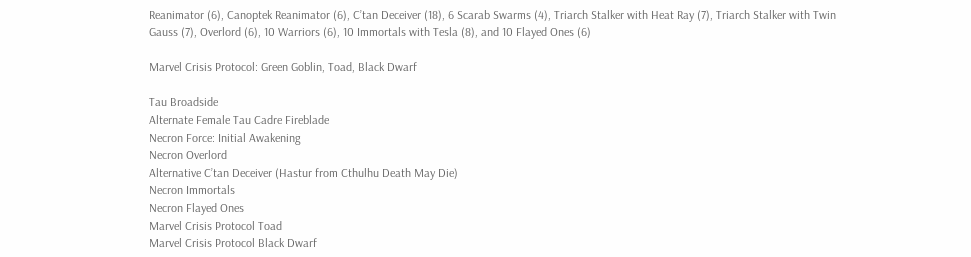Reanimator (6), Canoptek Reanimator (6), C’tan Deceiver (18), 6 Scarab Swarms (4), Triarch Stalker with Heat Ray (7), Triarch Stalker with Twin Gauss (7), Overlord (6), 10 Warriors (6), 10 Immortals with Tesla (8), and 10 Flayed Ones (6)

Marvel Crisis Protocol: Green Goblin, Toad, Black Dwarf

Tau Broadside
Alternate Female Tau Cadre Fireblade
Necron Force: Initial Awakening
Necron Overlord
Alternative C’tan Deceiver (Hastur from Cthulhu Death May Die)
Necron Immortals
Necron Flayed Ones
Marvel Crisis Protocol Toad
Marvel Crisis Protocol Black Dwarf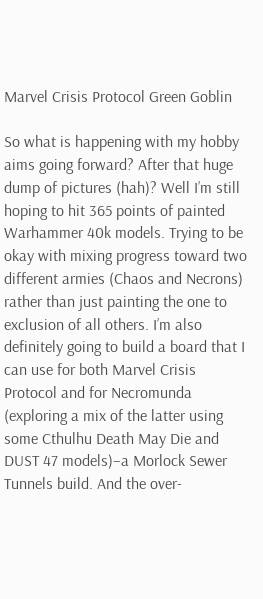Marvel Crisis Protocol Green Goblin

So what is happening with my hobby aims going forward? After that huge dump of pictures (hah)? Well I’m still hoping to hit 365 points of painted Warhammer 40k models. Trying to be okay with mixing progress toward two different armies (Chaos and Necrons) rather than just painting the one to exclusion of all others. I’m also definitely going to build a board that I can use for both Marvel Crisis Protocol and for Necromunda (exploring a mix of the latter using some Cthulhu Death May Die and DUST 47 models)–a Morlock Sewer Tunnels build. And the over-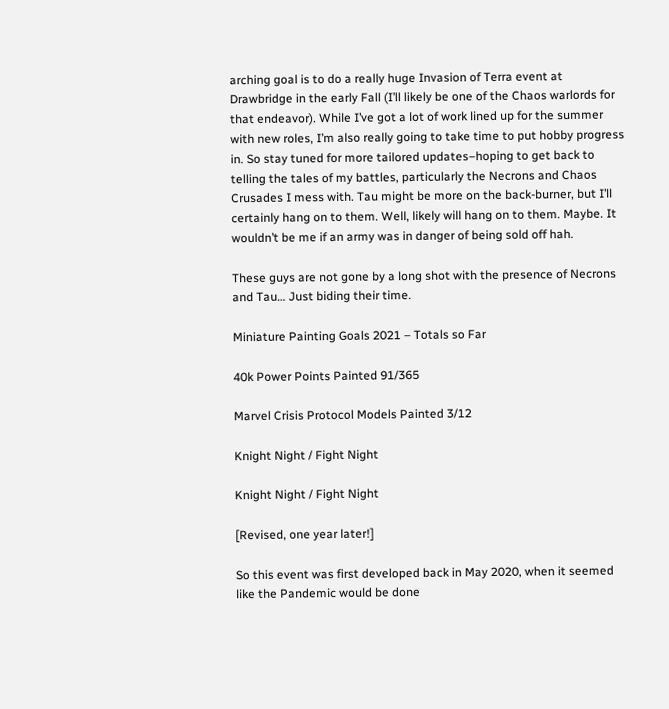arching goal is to do a really huge Invasion of Terra event at Drawbridge in the early Fall (I’ll likely be one of the Chaos warlords for that endeavor). While I’ve got a lot of work lined up for the summer with new roles, I’m also really going to take time to put hobby progress in. So stay tuned for more tailored updates–hoping to get back to telling the tales of my battles, particularly the Necrons and Chaos Crusades I mess with. Tau might be more on the back-burner, but I’ll certainly hang on to them. Well, likely will hang on to them. Maybe. It wouldn’t be me if an army was in danger of being sold off hah.

These guys are not gone by a long shot with the presence of Necrons and Tau… Just biding their time.

Miniature Painting Goals 2021 – Totals so Far

40k Power Points Painted 91/365

Marvel Crisis Protocol Models Painted 3/12

Knight Night / Fight Night

Knight Night / Fight Night

[Revised, one year later!]

So this event was first developed back in May 2020, when it seemed like the Pandemic would be done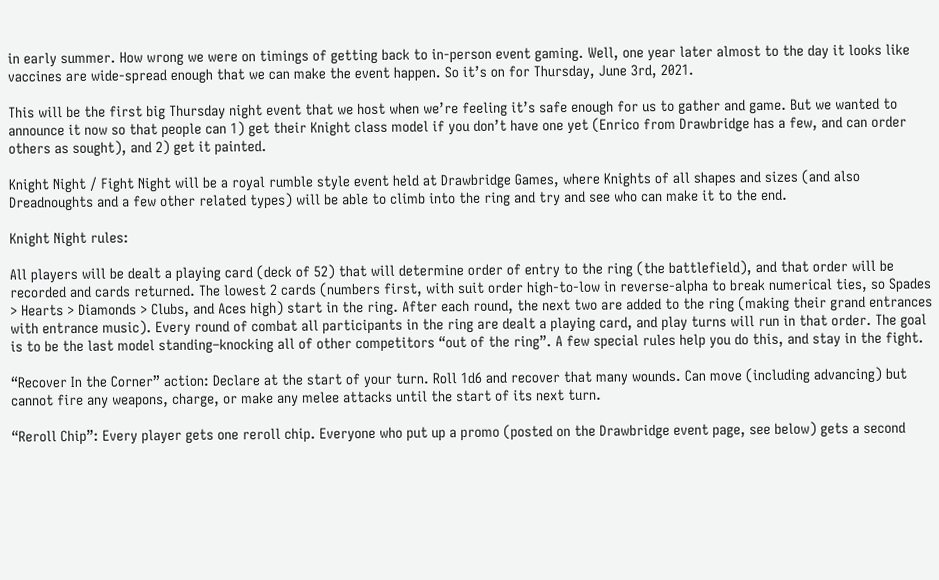in early summer. How wrong we were on timings of getting back to in-person event gaming. Well, one year later almost to the day it looks like vaccines are wide-spread enough that we can make the event happen. So it’s on for Thursday, June 3rd, 2021.

This will be the first big Thursday night event that we host when we’re feeling it’s safe enough for us to gather and game. But we wanted to announce it now so that people can 1) get their Knight class model if you don’t have one yet (Enrico from Drawbridge has a few, and can order others as sought), and 2) get it painted.

Knight Night / Fight Night will be a royal rumble style event held at Drawbridge Games, where Knights of all shapes and sizes (and also Dreadnoughts and a few other related types) will be able to climb into the ring and try and see who can make it to the end.

Knight Night rules:

All players will be dealt a playing card (deck of 52) that will determine order of entry to the ring (the battlefield), and that order will be recorded and cards returned. The lowest 2 cards (numbers first, with suit order high-to-low in reverse-alpha to break numerical ties, so Spades > Hearts > Diamonds > Clubs, and Aces high) start in the ring. After each round, the next two are added to the ring (making their grand entrances with entrance music). Every round of combat all participants in the ring are dealt a playing card, and play turns will run in that order. The goal is to be the last model standing–knocking all of other competitors “out of the ring”. A few special rules help you do this, and stay in the fight.

“Recover In the Corner” action: Declare at the start of your turn. Roll 1d6 and recover that many wounds. Can move (including advancing) but cannot fire any weapons, charge, or make any melee attacks until the start of its next turn.

“Reroll Chip”: Every player gets one reroll chip. Everyone who put up a promo (posted on the Drawbridge event page, see below) gets a second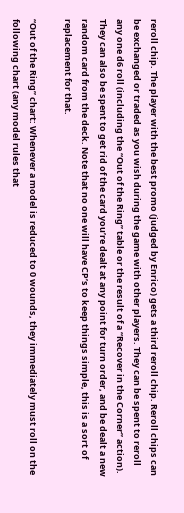reroll chip. The player with the best promo (judged by Enrico) gets a third reroll chip. Reroll chips can be exchanged or traded as you wish during the game with other players. They can be spent to reroll any one d6 roll (including the “Out of the Ring” table or the result of a “Recover in the Corner” action). They can also be spent to get rid of the card you’re dealt at any point for turn order, and be dealt a new random card from the deck. Note that no one will have CP’s to keep things simple, this is a sort of replacement for that.

“Out of the Ring” chart: Whenever a model is reduced to 0 wounds, they immediately must roll on the following chart (any model rules that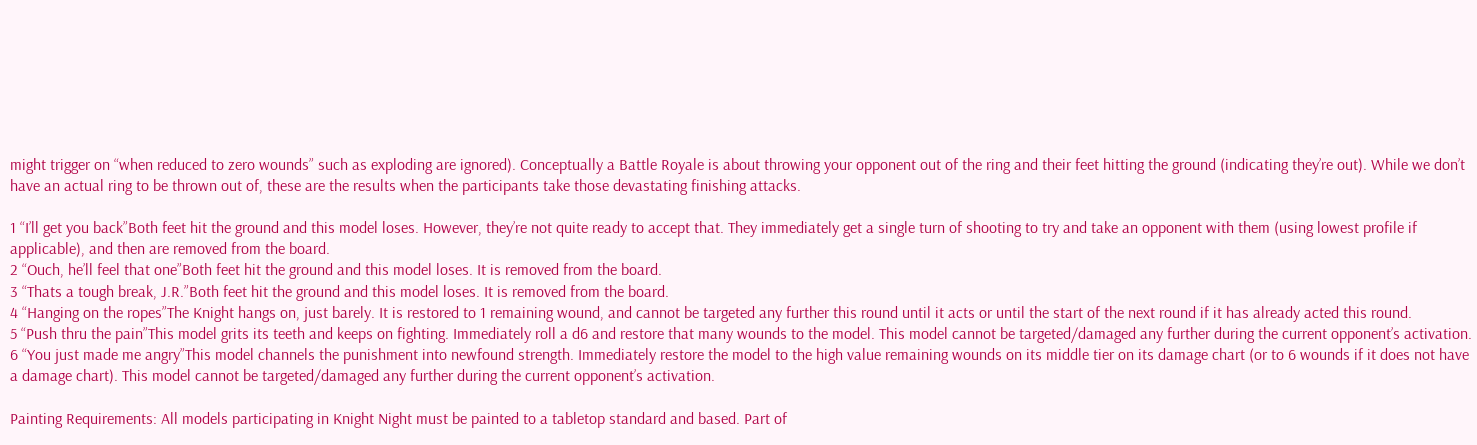might trigger on “when reduced to zero wounds” such as exploding are ignored). Conceptually a Battle Royale is about throwing your opponent out of the ring and their feet hitting the ground (indicating they’re out). While we don’t have an actual ring to be thrown out of, these are the results when the participants take those devastating finishing attacks.

1 “I’ll get you back”Both feet hit the ground and this model loses. However, they’re not quite ready to accept that. They immediately get a single turn of shooting to try and take an opponent with them (using lowest profile if applicable), and then are removed from the board.
2 “Ouch, he’ll feel that one”Both feet hit the ground and this model loses. It is removed from the board.
3 “Thats a tough break, J.R.”Both feet hit the ground and this model loses. It is removed from the board.
4 “Hanging on the ropes”The Knight hangs on, just barely. It is restored to 1 remaining wound, and cannot be targeted any further this round until it acts or until the start of the next round if it has already acted this round.
5 “Push thru the pain”This model grits its teeth and keeps on fighting. Immediately roll a d6 and restore that many wounds to the model. This model cannot be targeted/damaged any further during the current opponent’s activation.
6 “You just made me angry”This model channels the punishment into newfound strength. Immediately restore the model to the high value remaining wounds on its middle tier on its damage chart (or to 6 wounds if it does not have a damage chart). This model cannot be targeted/damaged any further during the current opponent’s activation.

Painting Requirements: All models participating in Knight Night must be painted to a tabletop standard and based. Part of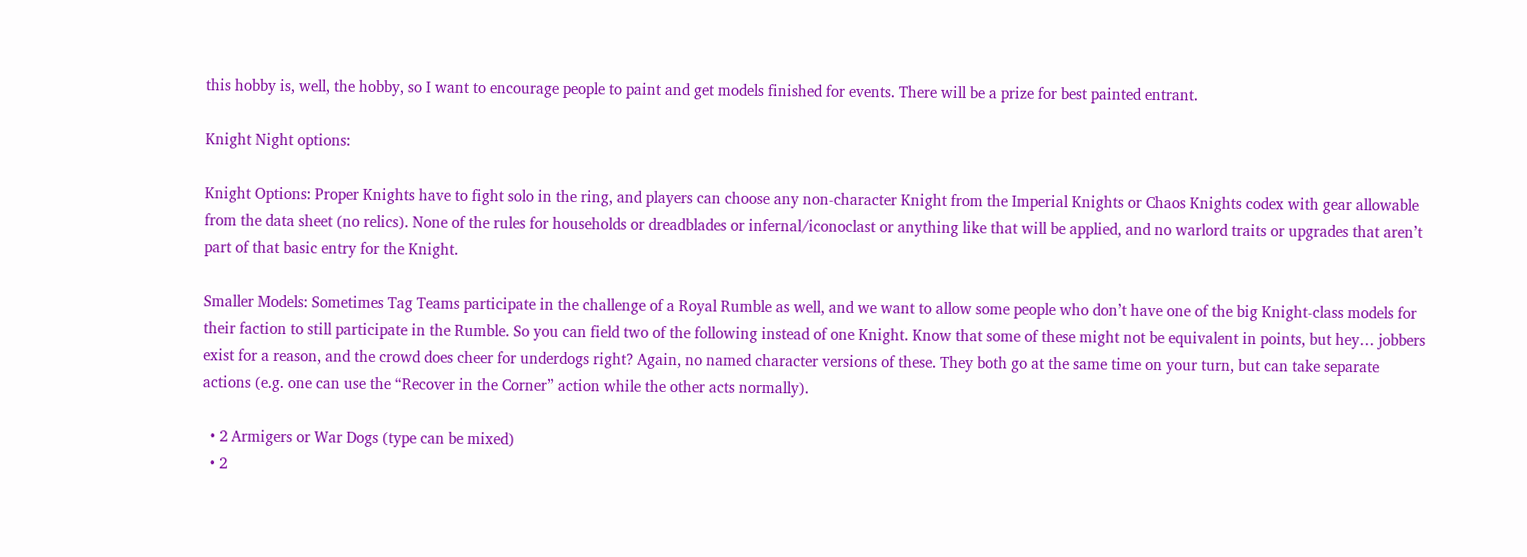this hobby is, well, the hobby, so I want to encourage people to paint and get models finished for events. There will be a prize for best painted entrant.

Knight Night options:

Knight Options: Proper Knights have to fight solo in the ring, and players can choose any non-character Knight from the Imperial Knights or Chaos Knights codex with gear allowable from the data sheet (no relics). None of the rules for households or dreadblades or infernal/iconoclast or anything like that will be applied, and no warlord traits or upgrades that aren’t part of that basic entry for the Knight.

Smaller Models: Sometimes Tag Teams participate in the challenge of a Royal Rumble as well, and we want to allow some people who don’t have one of the big Knight-class models for their faction to still participate in the Rumble. So you can field two of the following instead of one Knight. Know that some of these might not be equivalent in points, but hey… jobbers exist for a reason, and the crowd does cheer for underdogs right? Again, no named character versions of these. They both go at the same time on your turn, but can take separate actions (e.g. one can use the “Recover in the Corner” action while the other acts normally).

  • 2 Armigers or War Dogs (type can be mixed)
  • 2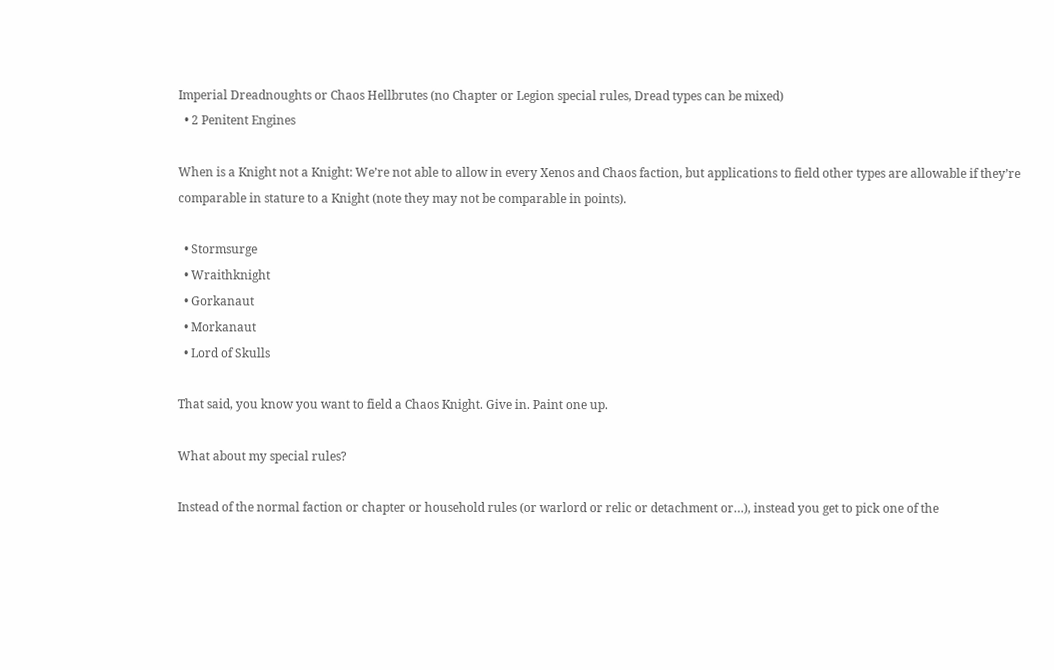Imperial Dreadnoughts or Chaos Hellbrutes (no Chapter or Legion special rules, Dread types can be mixed)
  • 2 Penitent Engines

When is a Knight not a Knight: We’re not able to allow in every Xenos and Chaos faction, but applications to field other types are allowable if they’re comparable in stature to a Knight (note they may not be comparable in points).

  • Stormsurge
  • Wraithknight
  • Gorkanaut
  • Morkanaut
  • Lord of Skulls

That said, you know you want to field a Chaos Knight. Give in. Paint one up.

What about my special rules?

Instead of the normal faction or chapter or household rules (or warlord or relic or detachment or…), instead you get to pick one of the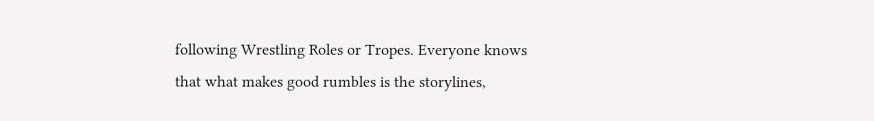following Wrestling Roles or Tropes. Everyone knows that what makes good rumbles is the storylines,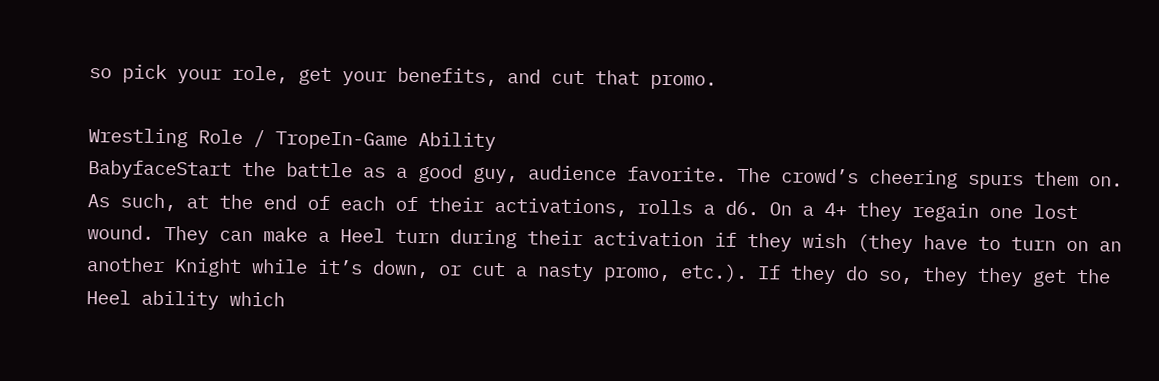so pick your role, get your benefits, and cut that promo.

Wrestling Role / TropeIn-Game Ability
BabyfaceStart the battle as a good guy, audience favorite. The crowd’s cheering spurs them on. As such, at the end of each of their activations, rolls a d6. On a 4+ they regain one lost wound. They can make a Heel turn during their activation if they wish (they have to turn on an another Knight while it’s down, or cut a nasty promo, etc.). If they do so, they they get the Heel ability which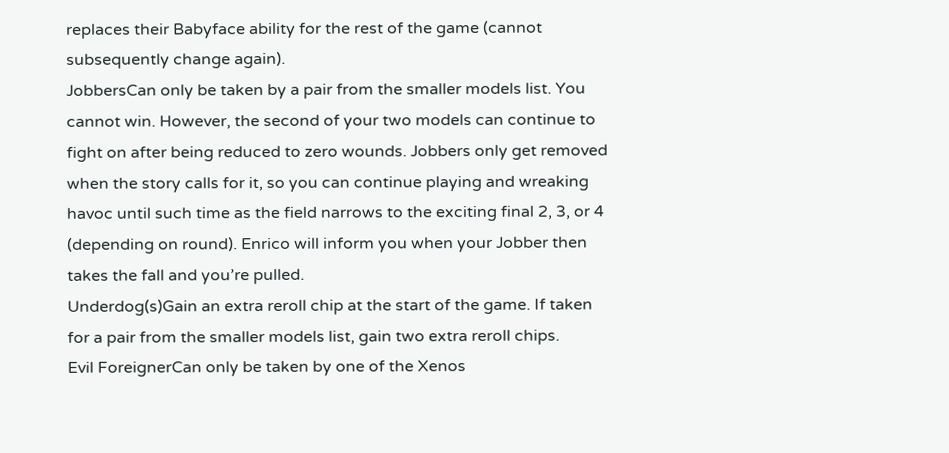replaces their Babyface ability for the rest of the game (cannot subsequently change again).
JobbersCan only be taken by a pair from the smaller models list. You cannot win. However, the second of your two models can continue to fight on after being reduced to zero wounds. Jobbers only get removed when the story calls for it, so you can continue playing and wreaking havoc until such time as the field narrows to the exciting final 2, 3, or 4 (depending on round). Enrico will inform you when your Jobber then takes the fall and you’re pulled.
Underdog(s)Gain an extra reroll chip at the start of the game. If taken for a pair from the smaller models list, gain two extra reroll chips.
Evil ForeignerCan only be taken by one of the Xenos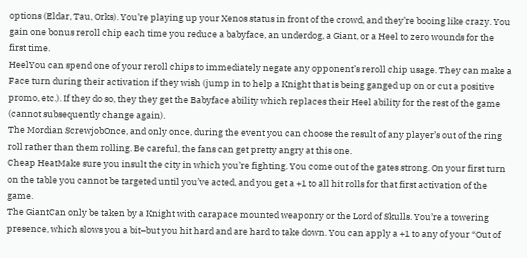options (Eldar, Tau, Orks). You’re playing up your Xenos status in front of the crowd, and they’re booing like crazy. You gain one bonus reroll chip each time you reduce a babyface, an underdog, a Giant, or a Heel to zero wounds for the first time.
HeelYou can spend one of your reroll chips to immediately negate any opponent’s reroll chip usage. They can make a Face turn during their activation if they wish (jump in to help a Knight that is being ganged up on or cut a positive promo, etc.). If they do so, they they get the Babyface ability which replaces their Heel ability for the rest of the game (cannot subsequently change again).
The Mordian ScrewjobOnce, and only once, during the event you can choose the result of any player’s out of the ring roll rather than them rolling. Be careful, the fans can get pretty angry at this one.
Cheap HeatMake sure you insult the city in which you’re fighting. You come out of the gates strong. On your first turn on the table you cannot be targeted until you’ve acted, and you get a +1 to all hit rolls for that first activation of the game.
The GiantCan only be taken by a Knight with carapace mounted weaponry or the Lord of Skulls. You’re a towering presence, which slows you a bit–but you hit hard and are hard to take down. You can apply a +1 to any of your “Out of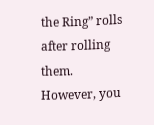the Ring” rolls after rolling them. However, you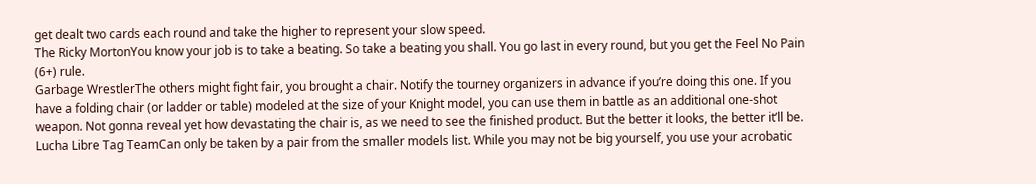get dealt two cards each round and take the higher to represent your slow speed.
The Ricky MortonYou know your job is to take a beating. So take a beating you shall. You go last in every round, but you get the Feel No Pain (6+) rule.
Garbage WrestlerThe others might fight fair, you brought a chair. Notify the tourney organizers in advance if you’re doing this one. If you have a folding chair (or ladder or table) modeled at the size of your Knight model, you can use them in battle as an additional one-shot weapon. Not gonna reveal yet how devastating the chair is, as we need to see the finished product. But the better it looks, the better it’ll be.
Lucha Libre Tag TeamCan only be taken by a pair from the smaller models list. While you may not be big yourself, you use your acrobatic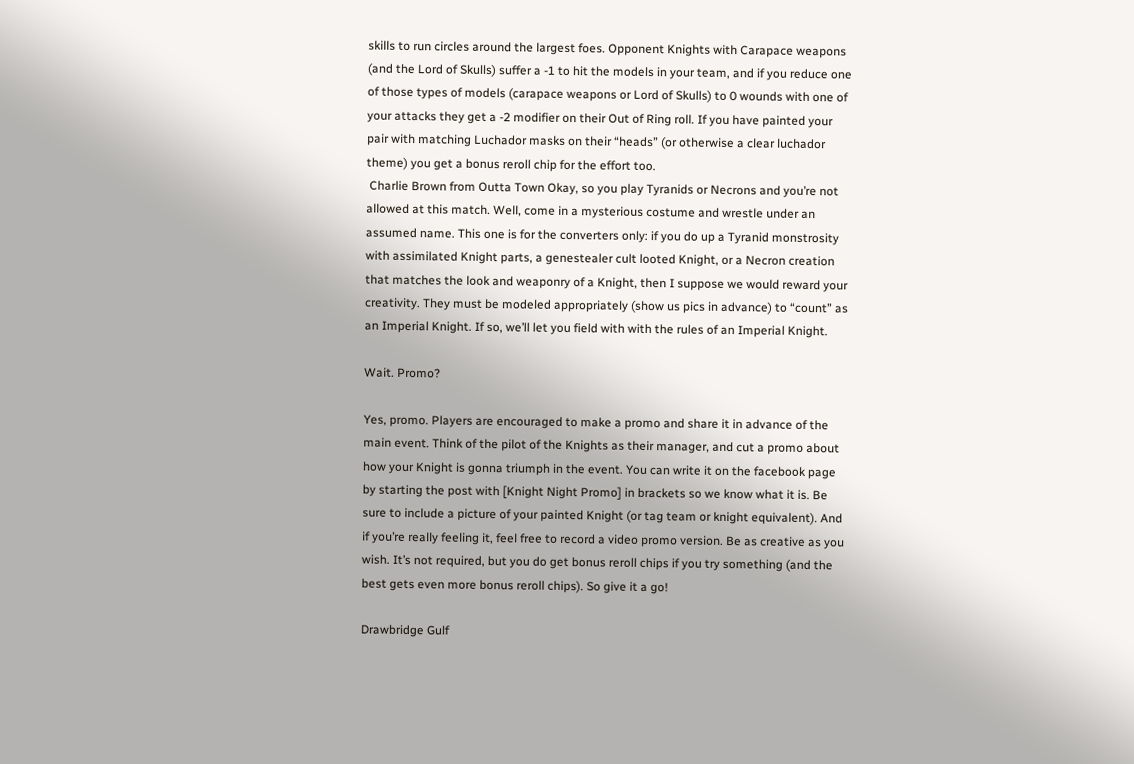skills to run circles around the largest foes. Opponent Knights with Carapace weapons (and the Lord of Skulls) suffer a -1 to hit the models in your team, and if you reduce one of those types of models (carapace weapons or Lord of Skulls) to 0 wounds with one of your attacks they get a -2 modifier on their Out of Ring roll. If you have painted your pair with matching Luchador masks on their “heads” (or otherwise a clear luchador theme) you get a bonus reroll chip for the effort too.
 Charlie Brown from Outta Town Okay, so you play Tyranids or Necrons and you’re not allowed at this match. Well, come in a mysterious costume and wrestle under an assumed name. This one is for the converters only: if you do up a Tyranid monstrosity with assimilated Knight parts, a genestealer cult looted Knight, or a Necron creation that matches the look and weaponry of a Knight, then I suppose we would reward your creativity. They must be modeled appropriately (show us pics in advance) to “count” as an Imperial Knight. If so, we’ll let you field with with the rules of an Imperial Knight.

Wait. Promo?

Yes, promo. Players are encouraged to make a promo and share it in advance of the main event. Think of the pilot of the Knights as their manager, and cut a promo about how your Knight is gonna triumph in the event. You can write it on the facebook page by starting the post with [Knight Night Promo] in brackets so we know what it is. Be sure to include a picture of your painted Knight (or tag team or knight equivalent). And if you’re really feeling it, feel free to record a video promo version. Be as creative as you wish. It’s not required, but you do get bonus reroll chips if you try something (and the best gets even more bonus reroll chips). So give it a go!

Drawbridge Gulf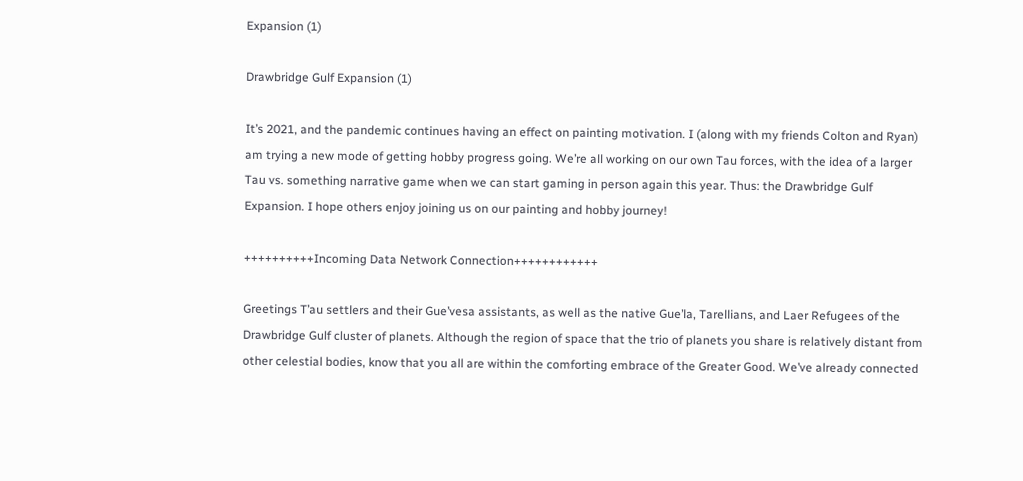Expansion (1)

Drawbridge Gulf Expansion (1)

It’s 2021, and the pandemic continues having an effect on painting motivation. I (along with my friends Colton and Ryan) am trying a new mode of getting hobby progress going. We’re all working on our own Tau forces, with the idea of a larger Tau vs. something narrative game when we can start gaming in person again this year. Thus: the Drawbridge Gulf Expansion. I hope others enjoy joining us on our painting and hobby journey!

++++++++++Incoming Data Network Connection++++++++++++

Greetings T’au settlers and their Gue’vesa assistants, as well as the native Gue’la, Tarellians, and Laer Refugees of the Drawbridge Gulf cluster of planets. Although the region of space that the trio of planets you share is relatively distant from other celestial bodies, know that you all are within the comforting embrace of the Greater Good. We’ve already connected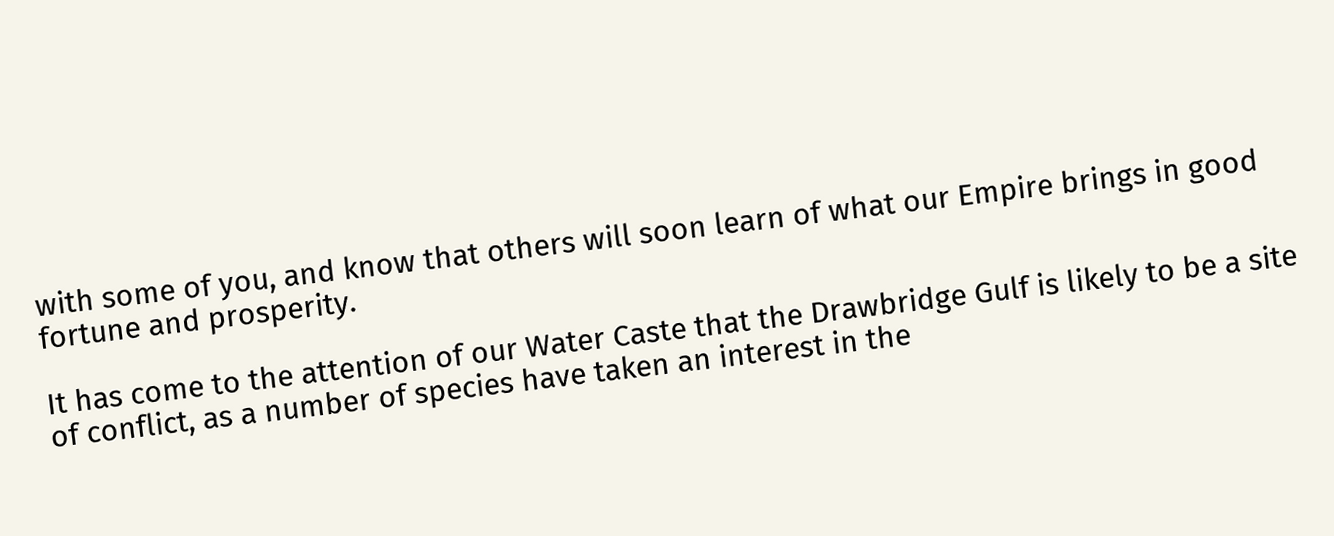with some of you, and know that others will soon learn of what our Empire brings in good fortune and prosperity.

It has come to the attention of our Water Caste that the Drawbridge Gulf is likely to be a site of conflict, as a number of species have taken an interest in the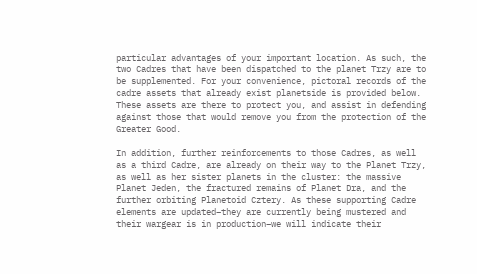particular advantages of your important location. As such, the two Cadres that have been dispatched to the planet Trzy are to be supplemented. For your convenience, pictoral records of the cadre assets that already exist planetside is provided below. These assets are there to protect you, and assist in defending against those that would remove you from the protection of the Greater Good.

In addition, further reinforcements to those Cadres, as well as a third Cadre, are already on their way to the Planet Trzy, as well as her sister planets in the cluster: the massive Planet Jeden, the fractured remains of Planet Dra, and the further orbiting Planetoid Cztery. As these supporting Cadre elements are updated–they are currently being mustered and their wargear is in production–we will indicate their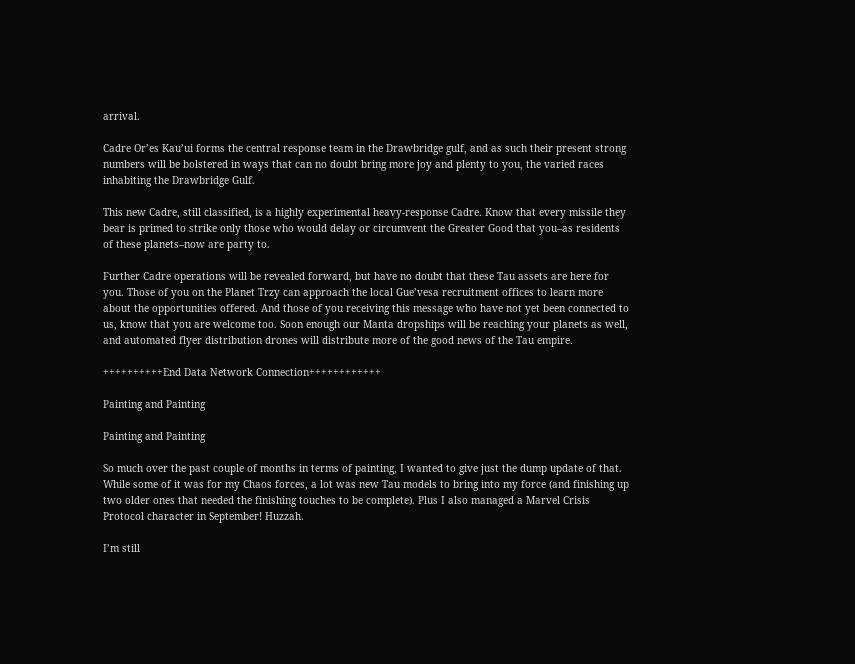arrival.

Cadre Or’es Kau’ui forms the central response team in the Drawbridge gulf, and as such their present strong numbers will be bolstered in ways that can no doubt bring more joy and plenty to you, the varied races inhabiting the Drawbridge Gulf.

This new Cadre, still classified, is a highly experimental heavy-response Cadre. Know that every missile they bear is primed to strike only those who would delay or circumvent the Greater Good that you–as residents of these planets–now are party to.

Further Cadre operations will be revealed forward, but have no doubt that these Tau assets are here for you. Those of you on the Planet Trzy can approach the local Gue’vesa recruitment offices to learn more about the opportunities offered. And those of you receiving this message who have not yet been connected to us, know that you are welcome too. Soon enough our Manta dropships will be reaching your planets as well, and automated flyer distribution drones will distribute more of the good news of the Tau empire.

++++++++++End Data Network Connection++++++++++++

Painting and Painting

Painting and Painting

So much over the past couple of months in terms of painting, I wanted to give just the dump update of that. While some of it was for my Chaos forces, a lot was new Tau models to bring into my force (and finishing up two older ones that needed the finishing touches to be complete). Plus I also managed a Marvel Crisis Protocol character in September! Huzzah.

I’m still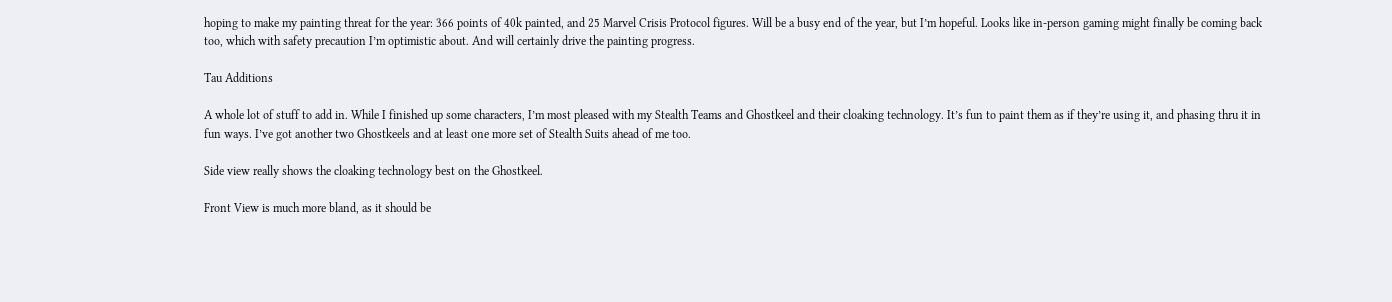hoping to make my painting threat for the year: 366 points of 40k painted, and 25 Marvel Crisis Protocol figures. Will be a busy end of the year, but I’m hopeful. Looks like in-person gaming might finally be coming back too, which with safety precaution I’m optimistic about. And will certainly drive the painting progress.

Tau Additions

A whole lot of stuff to add in. While I finished up some characters, I’m most pleased with my Stealth Teams and Ghostkeel and their cloaking technology. It’s fun to paint them as if they’re using it, and phasing thru it in fun ways. I’ve got another two Ghostkeels and at least one more set of Stealth Suits ahead of me too.

Side view really shows the cloaking technology best on the Ghostkeel.

Front View is much more bland, as it should be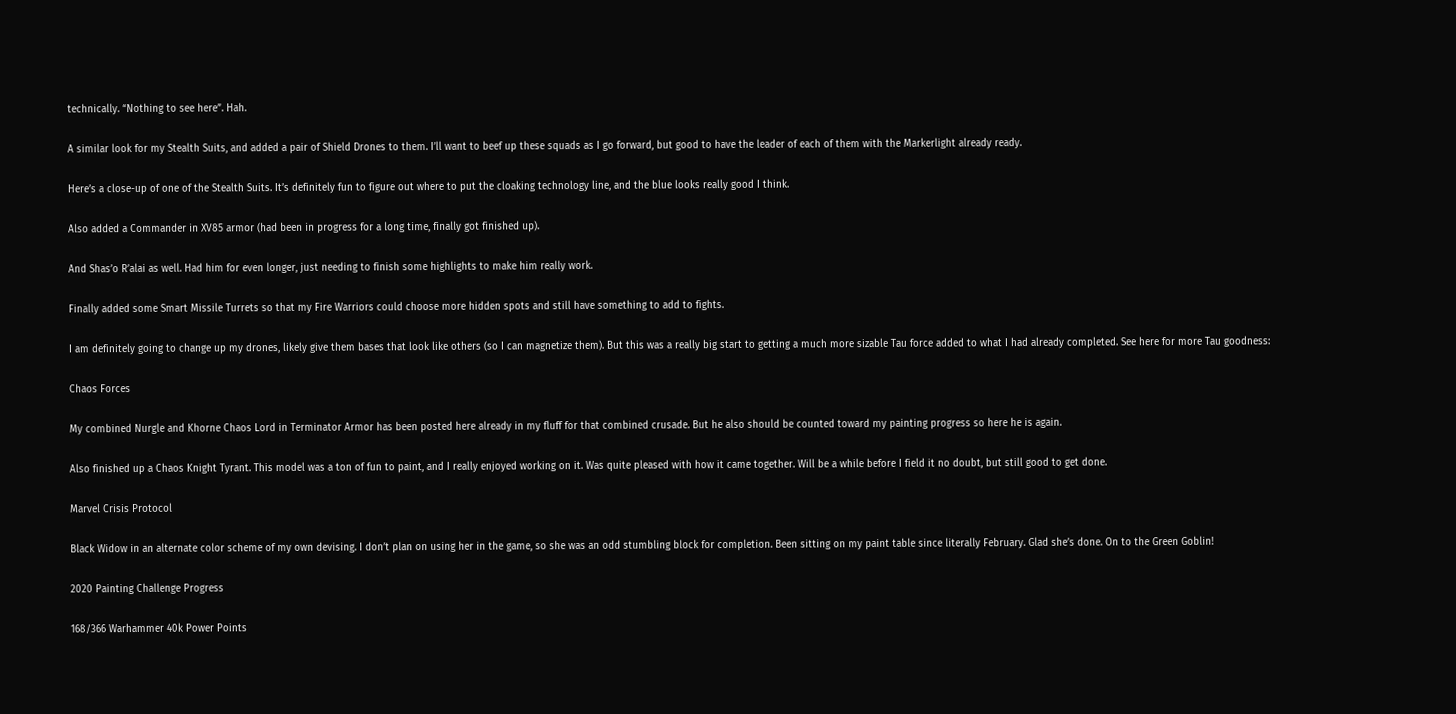technically. “Nothing to see here”. Hah.

A similar look for my Stealth Suits, and added a pair of Shield Drones to them. I’ll want to beef up these squads as I go forward, but good to have the leader of each of them with the Markerlight already ready.

Here’s a close-up of one of the Stealth Suits. It’s definitely fun to figure out where to put the cloaking technology line, and the blue looks really good I think.

Also added a Commander in XV85 armor (had been in progress for a long time, finally got finished up).

And Shas’o R’alai as well. Had him for even longer, just needing to finish some highlights to make him really work.

Finally added some Smart Missile Turrets so that my Fire Warriors could choose more hidden spots and still have something to add to fights.

I am definitely going to change up my drones, likely give them bases that look like others (so I can magnetize them). But this was a really big start to getting a much more sizable Tau force added to what I had already completed. See here for more Tau goodness:

Chaos Forces

My combined Nurgle and Khorne Chaos Lord in Terminator Armor has been posted here already in my fluff for that combined crusade. But he also should be counted toward my painting progress so here he is again.

Also finished up a Chaos Knight Tyrant. This model was a ton of fun to paint, and I really enjoyed working on it. Was quite pleased with how it came together. Will be a while before I field it no doubt, but still good to get done.

Marvel Crisis Protocol

Black Widow in an alternate color scheme of my own devising. I don’t plan on using her in the game, so she was an odd stumbling block for completion. Been sitting on my paint table since literally February. Glad she’s done. On to the Green Goblin!

2020 Painting Challenge Progress

168/366 Warhammer 40k Power Points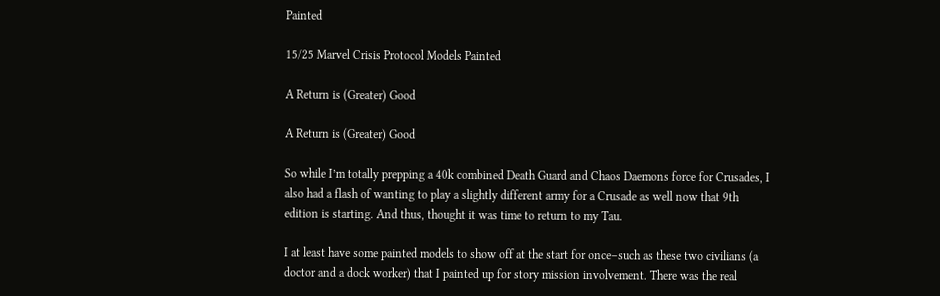Painted

15/25 Marvel Crisis Protocol Models Painted

A Return is (Greater) Good

A Return is (Greater) Good

So while I’m totally prepping a 40k combined Death Guard and Chaos Daemons force for Crusades, I also had a flash of wanting to play a slightly different army for a Crusade as well now that 9th edition is starting. And thus, thought it was time to return to my Tau.

I at least have some painted models to show off at the start for once–such as these two civilians (a doctor and a dock worker) that I painted up for story mission involvement. There was the real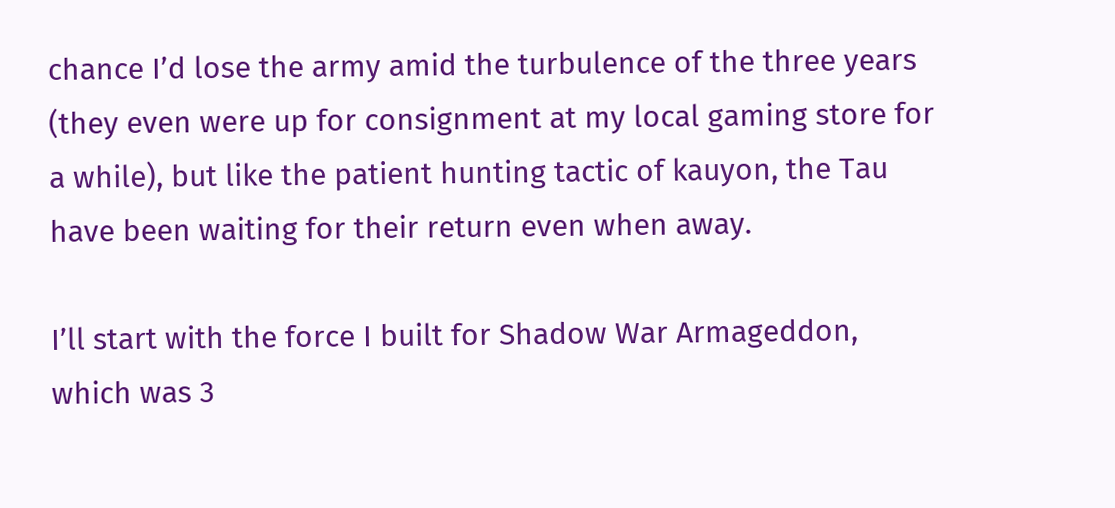chance I’d lose the army amid the turbulence of the three years (they even were up for consignment at my local gaming store for a while), but like the patient hunting tactic of kauyon, the Tau have been waiting for their return even when away.

I’ll start with the force I built for Shadow War Armageddon, which was 3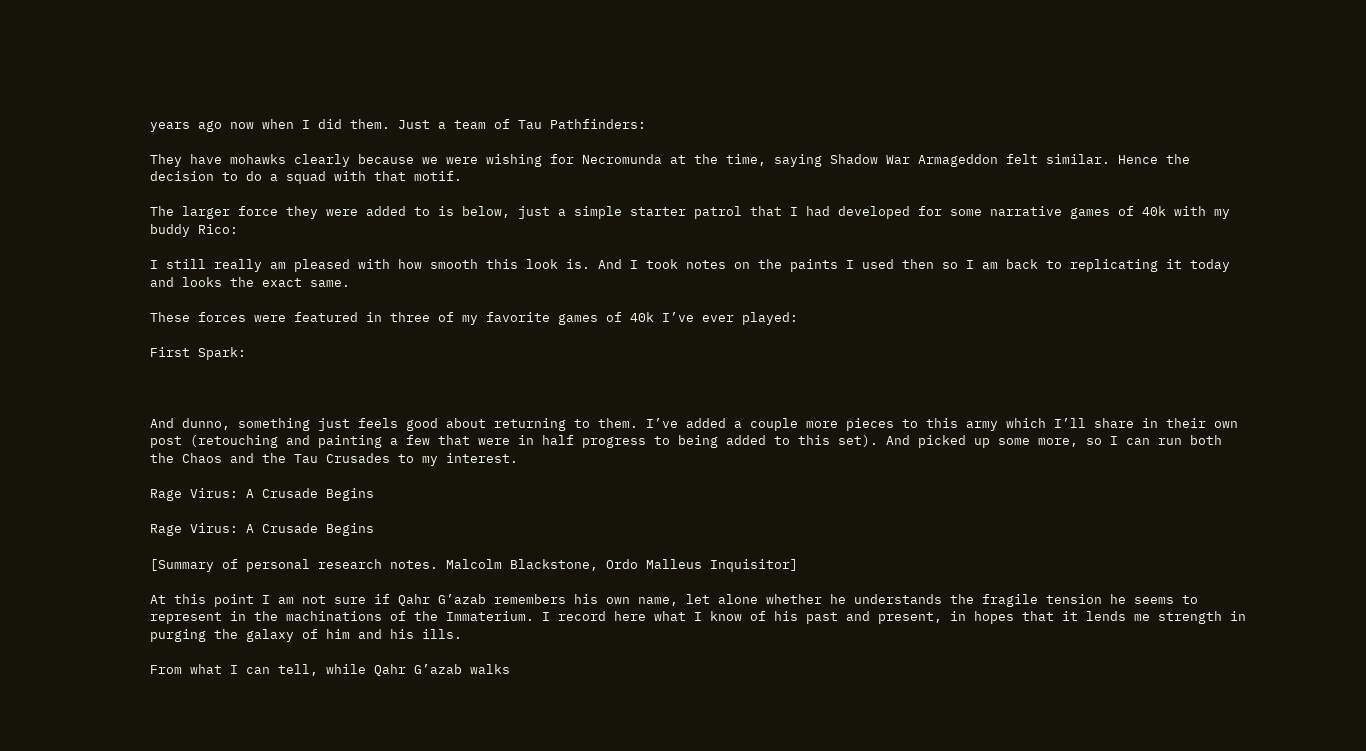years ago now when I did them. Just a team of Tau Pathfinders:

They have mohawks clearly because we were wishing for Necromunda at the time, saying Shadow War Armageddon felt similar. Hence the decision to do a squad with that motif.

The larger force they were added to is below, just a simple starter patrol that I had developed for some narrative games of 40k with my buddy Rico:

I still really am pleased with how smooth this look is. And I took notes on the paints I used then so I am back to replicating it today and looks the exact same.

These forces were featured in three of my favorite games of 40k I’ve ever played:

First Spark:



And dunno, something just feels good about returning to them. I’ve added a couple more pieces to this army which I’ll share in their own post (retouching and painting a few that were in half progress to being added to this set). And picked up some more, so I can run both the Chaos and the Tau Crusades to my interest.

Rage Virus: A Crusade Begins

Rage Virus: A Crusade Begins

[Summary of personal research notes. Malcolm Blackstone, Ordo Malleus Inquisitor]

At this point I am not sure if Qahr G’azab remembers his own name, let alone whether he understands the fragile tension he seems to represent in the machinations of the Immaterium. I record here what I know of his past and present, in hopes that it lends me strength in purging the galaxy of him and his ills.

From what I can tell, while Qahr G’azab walks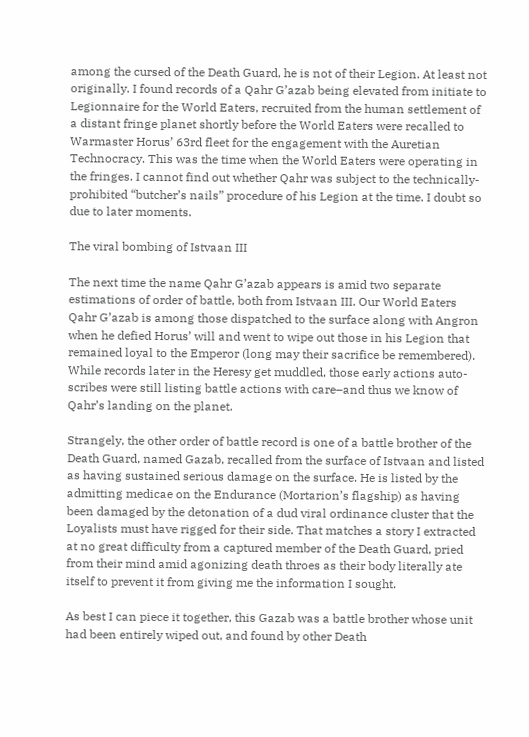among the cursed of the Death Guard, he is not of their Legion. At least not originally. I found records of a Qahr G’azab being elevated from initiate to Legionnaire for the World Eaters, recruited from the human settlement of a distant fringe planet shortly before the World Eaters were recalled to Warmaster Horus’ 63rd fleet for the engagement with the Auretian Technocracy. This was the time when the World Eaters were operating in the fringes. I cannot find out whether Qahr was subject to the technically-prohibited “butcher’s nails” procedure of his Legion at the time. I doubt so due to later moments.

The viral bombing of Istvaan III

The next time the name Qahr G’azab appears is amid two separate estimations of order of battle, both from Istvaan III. Our World Eaters Qahr G’azab is among those dispatched to the surface along with Angron when he defied Horus’ will and went to wipe out those in his Legion that remained loyal to the Emperor (long may their sacrifice be remembered). While records later in the Heresy get muddled, those early actions auto-scribes were still listing battle actions with care–and thus we know of Qahr’s landing on the planet.

Strangely, the other order of battle record is one of a battle brother of the Death Guard, named Gazab, recalled from the surface of Istvaan and listed as having sustained serious damage on the surface. He is listed by the admitting medicae on the Endurance (Mortarion’s flagship) as having been damaged by the detonation of a dud viral ordinance cluster that the Loyalists must have rigged for their side. That matches a story I extracted at no great difficulty from a captured member of the Death Guard, pried from their mind amid agonizing death throes as their body literally ate itself to prevent it from giving me the information I sought.

As best I can piece it together, this Gazab was a battle brother whose unit had been entirely wiped out, and found by other Death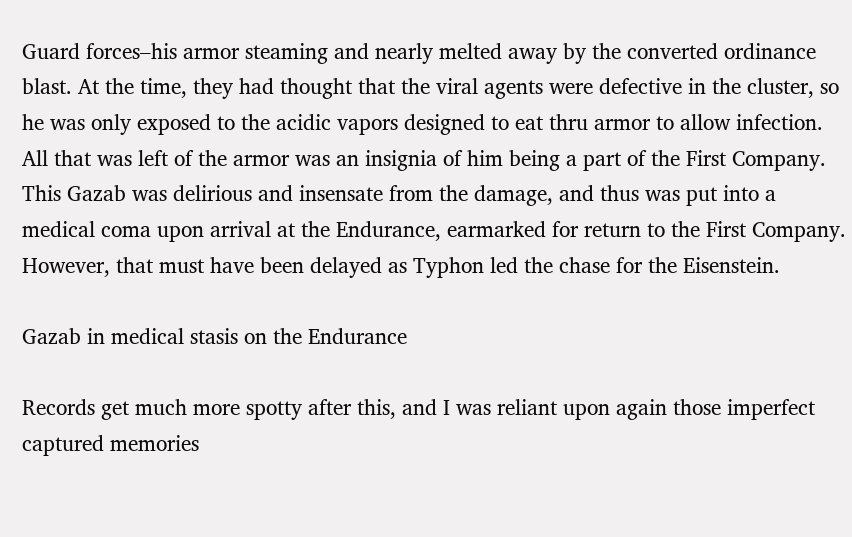Guard forces–his armor steaming and nearly melted away by the converted ordinance blast. At the time, they had thought that the viral agents were defective in the cluster, so he was only exposed to the acidic vapors designed to eat thru armor to allow infection. All that was left of the armor was an insignia of him being a part of the First Company. This Gazab was delirious and insensate from the damage, and thus was put into a medical coma upon arrival at the Endurance, earmarked for return to the First Company. However, that must have been delayed as Typhon led the chase for the Eisenstein.

Gazab in medical stasis on the Endurance

Records get much more spotty after this, and I was reliant upon again those imperfect captured memories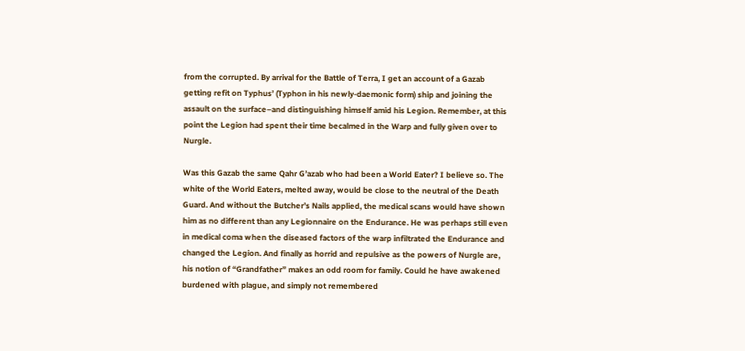from the corrupted. By arrival for the Battle of Terra, I get an account of a Gazab getting refit on Typhus’ (Typhon in his newly-daemonic form) ship and joining the assault on the surface–and distinguishing himself amid his Legion. Remember, at this point the Legion had spent their time becalmed in the Warp and fully given over to Nurgle.

Was this Gazab the same Qahr G’azab who had been a World Eater? I believe so. The white of the World Eaters, melted away, would be close to the neutral of the Death Guard. And without the Butcher’s Nails applied, the medical scans would have shown him as no different than any Legionnaire on the Endurance. He was perhaps still even in medical coma when the diseased factors of the warp infiltrated the Endurance and changed the Legion. And finally as horrid and repulsive as the powers of Nurgle are, his notion of “Grandfather” makes an odd room for family. Could he have awakened burdened with plague, and simply not remembered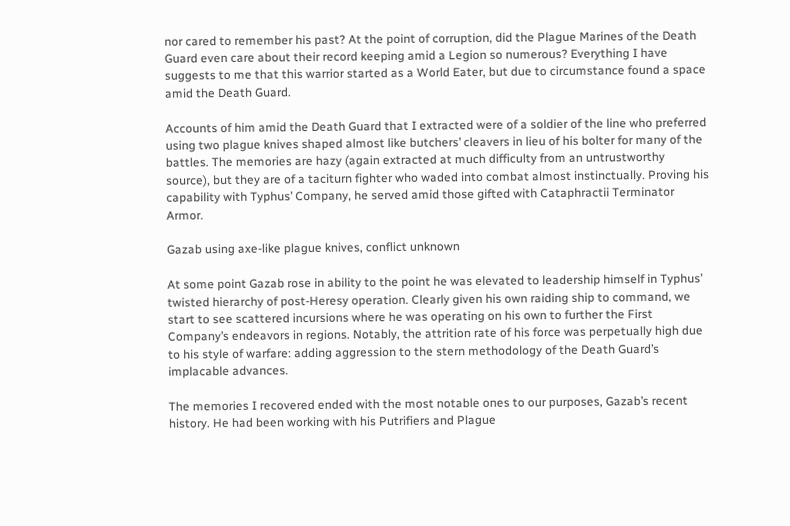nor cared to remember his past? At the point of corruption, did the Plague Marines of the Death Guard even care about their record keeping amid a Legion so numerous? Everything I have suggests to me that this warrior started as a World Eater, but due to circumstance found a space amid the Death Guard.

Accounts of him amid the Death Guard that I extracted were of a soldier of the line who preferred using two plague knives shaped almost like butchers’ cleavers in lieu of his bolter for many of the battles. The memories are hazy (again extracted at much difficulty from an untrustworthy source), but they are of a taciturn fighter who waded into combat almost instinctually. Proving his capability with Typhus’ Company, he served amid those gifted with Cataphractii Terminator Armor.

Gazab using axe-like plague knives, conflict unknown

At some point Gazab rose in ability to the point he was elevated to leadership himself in Typhus’ twisted hierarchy of post-Heresy operation. Clearly given his own raiding ship to command, we start to see scattered incursions where he was operating on his own to further the First Company’s endeavors in regions. Notably, the attrition rate of his force was perpetually high due to his style of warfare: adding aggression to the stern methodology of the Death Guard’s implacable advances.

The memories I recovered ended with the most notable ones to our purposes, Gazab’s recent history. He had been working with his Putrifiers and Plague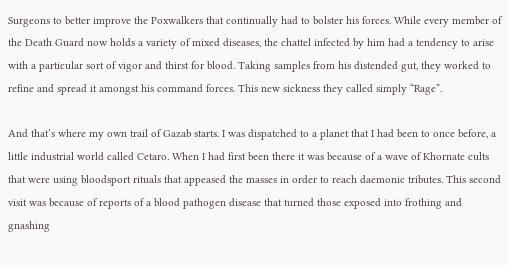Surgeons to better improve the Poxwalkers that continually had to bolster his forces. While every member of the Death Guard now holds a variety of mixed diseases, the chattel infected by him had a tendency to arise with a particular sort of vigor and thirst for blood. Taking samples from his distended gut, they worked to refine and spread it amongst his command forces. This new sickness they called simply “Rage”.

And that’s where my own trail of Gazab starts. I was dispatched to a planet that I had been to once before, a little industrial world called Cetaro. When I had first been there it was because of a wave of Khornate cults that were using bloodsport rituals that appeased the masses in order to reach daemonic tributes. This second visit was because of reports of a blood pathogen disease that turned those exposed into frothing and gnashing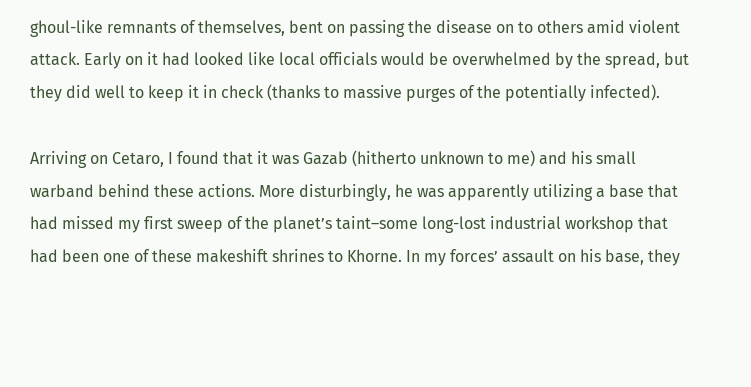ghoul-like remnants of themselves, bent on passing the disease on to others amid violent attack. Early on it had looked like local officials would be overwhelmed by the spread, but they did well to keep it in check (thanks to massive purges of the potentially infected).

Arriving on Cetaro, I found that it was Gazab (hitherto unknown to me) and his small warband behind these actions. More disturbingly, he was apparently utilizing a base that had missed my first sweep of the planet’s taint–some long-lost industrial workshop that had been one of these makeshift shrines to Khorne. In my forces’ assault on his base, they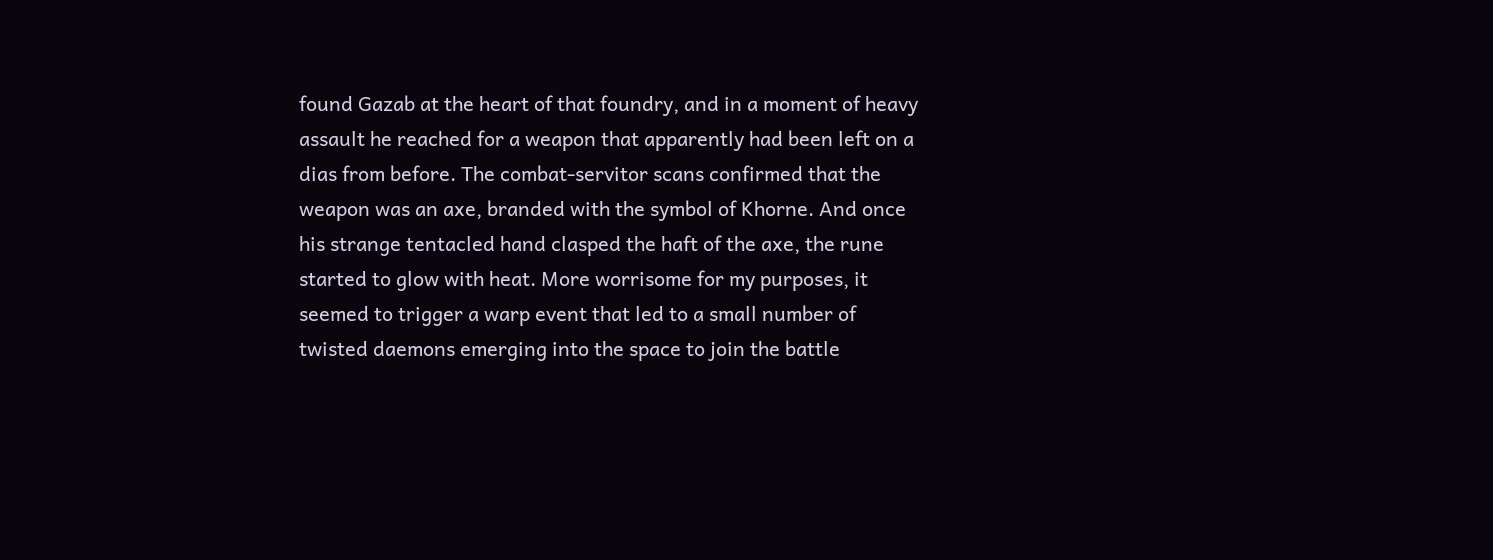found Gazab at the heart of that foundry, and in a moment of heavy assault he reached for a weapon that apparently had been left on a dias from before. The combat-servitor scans confirmed that the weapon was an axe, branded with the symbol of Khorne. And once his strange tentacled hand clasped the haft of the axe, the rune started to glow with heat. More worrisome for my purposes, it seemed to trigger a warp event that led to a small number of twisted daemons emerging into the space to join the battle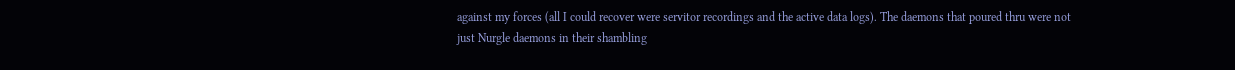against my forces (all I could recover were servitor recordings and the active data logs). The daemons that poured thru were not just Nurgle daemons in their shambling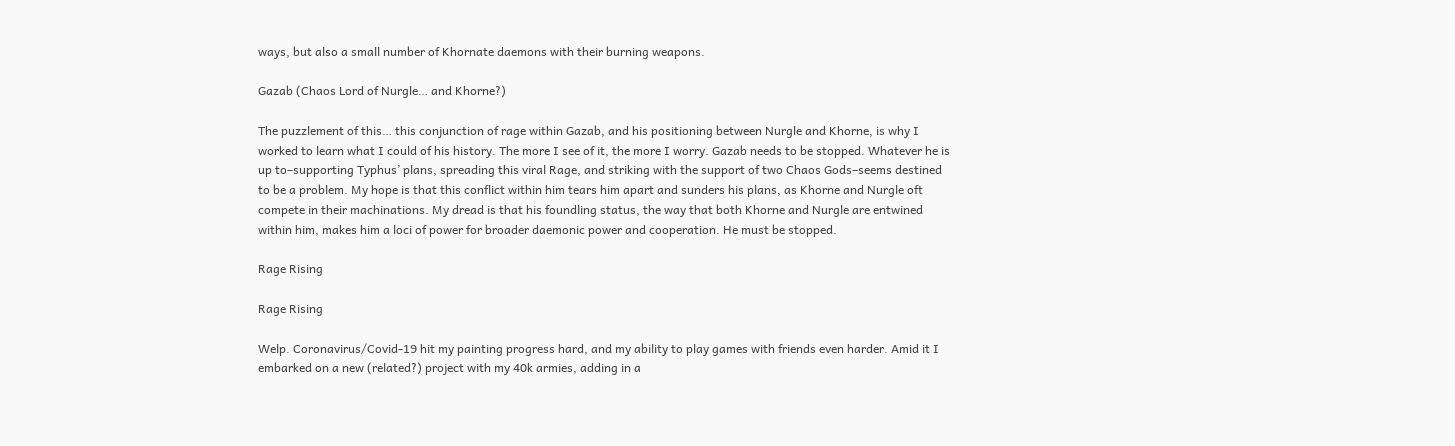ways, but also a small number of Khornate daemons with their burning weapons.

Gazab (Chaos Lord of Nurgle… and Khorne?)

The puzzlement of this… this conjunction of rage within Gazab, and his positioning between Nurgle and Khorne, is why I worked to learn what I could of his history. The more I see of it, the more I worry. Gazab needs to be stopped. Whatever he is up to–supporting Typhus’ plans, spreading this viral Rage, and striking with the support of two Chaos Gods–seems destined to be a problem. My hope is that this conflict within him tears him apart and sunders his plans, as Khorne and Nurgle oft compete in their machinations. My dread is that his foundling status, the way that both Khorne and Nurgle are entwined within him, makes him a loci of power for broader daemonic power and cooperation. He must be stopped.

Rage Rising

Rage Rising

Welp. Coronavirus/Covid-19 hit my painting progress hard, and my ability to play games with friends even harder. Amid it I embarked on a new (related?) project with my 40k armies, adding in a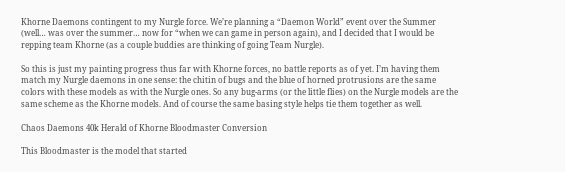Khorne Daemons contingent to my Nurgle force. We’re planning a “Daemon World” event over the Summer (well… was over the summer… now for “when we can game in person again), and I decided that I would be repping team Khorne (as a couple buddies are thinking of going Team Nurgle).

So this is just my painting progress thus far with Khorne forces, no battle reports as of yet. I’m having them match my Nurgle daemons in one sense: the chitin of bugs and the blue of horned protrusions are the same colors with these models as with the Nurgle ones. So any bug-arms (or the little flies) on the Nurgle models are the same scheme as the Khorne models. And of course the same basing style helps tie them together as well.

Chaos Daemons 40k Herald of Khorne Bloodmaster Conversion

This Bloodmaster is the model that started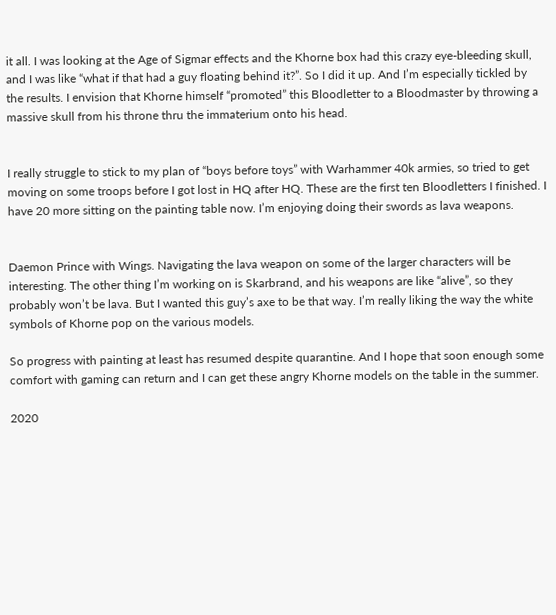it all. I was looking at the Age of Sigmar effects and the Khorne box had this crazy eye-bleeding skull, and I was like “what if that had a guy floating behind it?”. So I did it up. And I’m especially tickled by the results. I envision that Khorne himself “promoted” this Bloodletter to a Bloodmaster by throwing a massive skull from his throne thru the immaterium onto his head.


I really struggle to stick to my plan of “boys before toys” with Warhammer 40k armies, so tried to get moving on some troops before I got lost in HQ after HQ. These are the first ten Bloodletters I finished. I have 20 more sitting on the painting table now. I’m enjoying doing their swords as lava weapons.


Daemon Prince with Wings. Navigating the lava weapon on some of the larger characters will be interesting. The other thing I’m working on is Skarbrand, and his weapons are like “alive”, so they probably won’t be lava. But I wanted this guy’s axe to be that way. I’m really liking the way the white symbols of Khorne pop on the various models.

So progress with painting at least has resumed despite quarantine. And I hope that soon enough some comfort with gaming can return and I can get these angry Khorne models on the table in the summer.

2020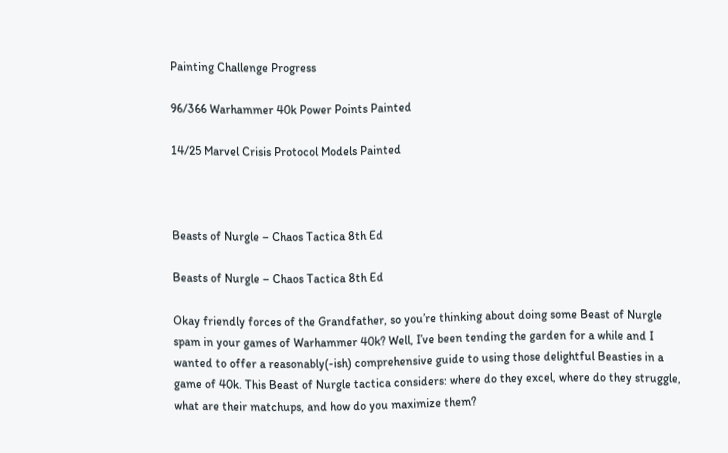Painting Challenge Progress

96/366 Warhammer 40k Power Points Painted

14/25 Marvel Crisis Protocol Models Painted



Beasts of Nurgle – Chaos Tactica 8th Ed

Beasts of Nurgle – Chaos Tactica 8th Ed

Okay friendly forces of the Grandfather, so you’re thinking about doing some Beast of Nurgle spam in your games of Warhammer 40k? Well, I’ve been tending the garden for a while and I wanted to offer a reasonably(-ish) comprehensive guide to using those delightful Beasties in a game of 40k. This Beast of Nurgle tactica considers: where do they excel, where do they struggle, what are their matchups, and how do you maximize them?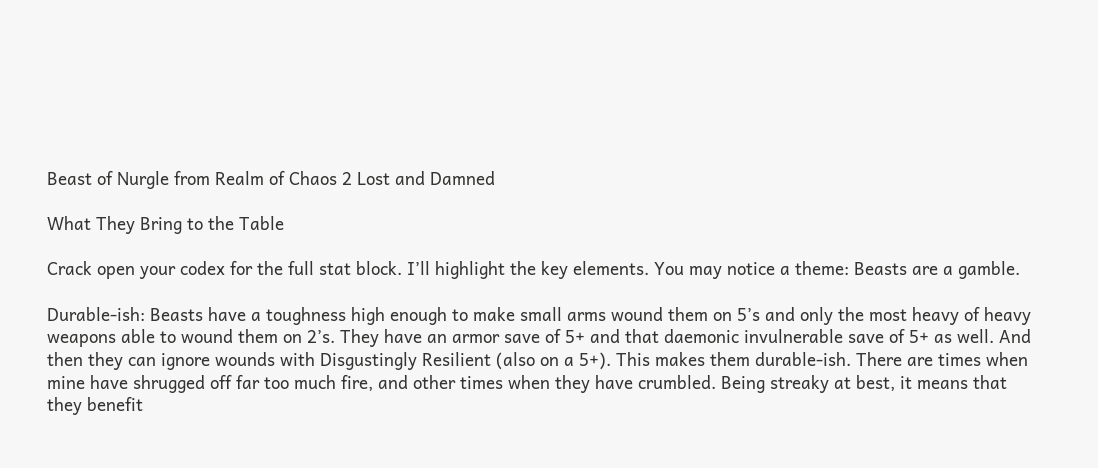Beast of Nurgle from Realm of Chaos 2 Lost and Damned

What They Bring to the Table

Crack open your codex for the full stat block. I’ll highlight the key elements. You may notice a theme: Beasts are a gamble.

Durable-ish: Beasts have a toughness high enough to make small arms wound them on 5’s and only the most heavy of heavy weapons able to wound them on 2’s. They have an armor save of 5+ and that daemonic invulnerable save of 5+ as well. And then they can ignore wounds with Disgustingly Resilient (also on a 5+). This makes them durable-ish. There are times when mine have shrugged off far too much fire, and other times when they have crumbled. Being streaky at best, it means that they benefit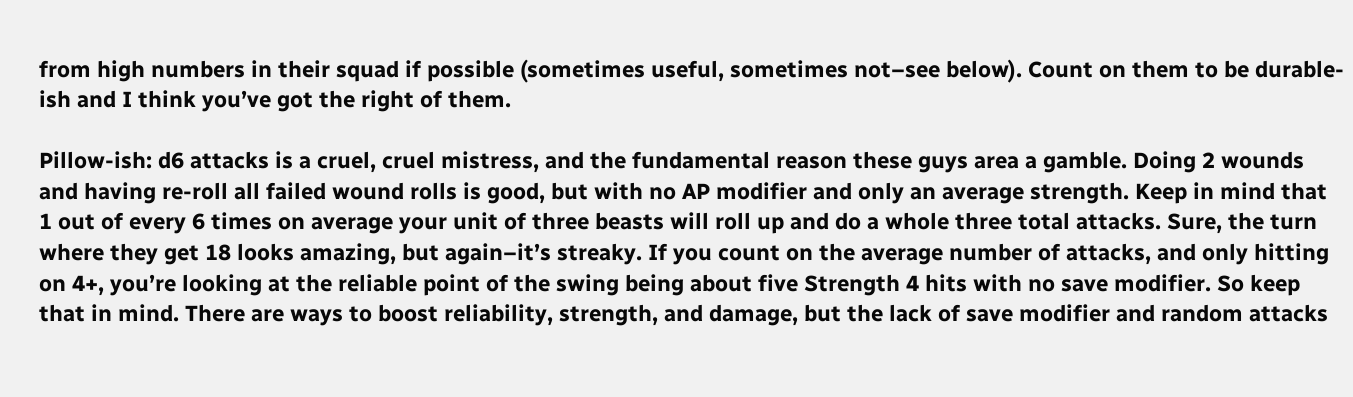from high numbers in their squad if possible (sometimes useful, sometimes not–see below). Count on them to be durable-ish and I think you’ve got the right of them.

Pillow-ish: d6 attacks is a cruel, cruel mistress, and the fundamental reason these guys area a gamble. Doing 2 wounds and having re-roll all failed wound rolls is good, but with no AP modifier and only an average strength. Keep in mind that 1 out of every 6 times on average your unit of three beasts will roll up and do a whole three total attacks. Sure, the turn where they get 18 looks amazing, but again–it’s streaky. If you count on the average number of attacks, and only hitting on 4+, you’re looking at the reliable point of the swing being about five Strength 4 hits with no save modifier. So keep that in mind. There are ways to boost reliability, strength, and damage, but the lack of save modifier and random attacks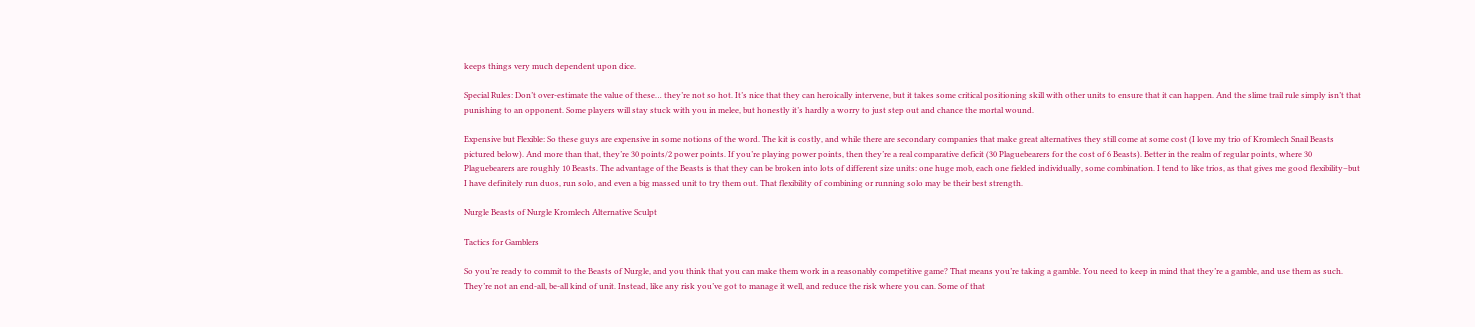keeps things very much dependent upon dice.

Special Rules: Don’t over-estimate the value of these… they’re not so hot. It’s nice that they can heroically intervene, but it takes some critical positioning skill with other units to ensure that it can happen. And the slime trail rule simply isn’t that punishing to an opponent. Some players will stay stuck with you in melee, but honestly it’s hardly a worry to just step out and chance the mortal wound.

Expensive but Flexible: So these guys are expensive in some notions of the word. The kit is costly, and while there are secondary companies that make great alternatives they still come at some cost (I love my trio of Kromlech Snail Beasts pictured below). And more than that, they’re 30 points/2 power points. If you’re playing power points, then they’re a real comparative deficit (30 Plaguebearers for the cost of 6 Beasts). Better in the realm of regular points, where 30 Plaguebearers are roughly 10 Beasts. The advantage of the Beasts is that they can be broken into lots of different size units: one huge mob, each one fielded individually, some combination. I tend to like trios, as that gives me good flexibility–but I have definitely run duos, run solo, and even a big massed unit to try them out. That flexibility of combining or running solo may be their best strength.

Nurgle Beasts of Nurgle Kromlech Alternative Sculpt

Tactics for Gamblers

So you’re ready to commit to the Beasts of Nurgle, and you think that you can make them work in a reasonably competitive game? That means you’re taking a gamble. You need to keep in mind that they’re a gamble, and use them as such. They’re not an end-all, be-all kind of unit. Instead, like any risk you’ve got to manage it well, and reduce the risk where you can. Some of that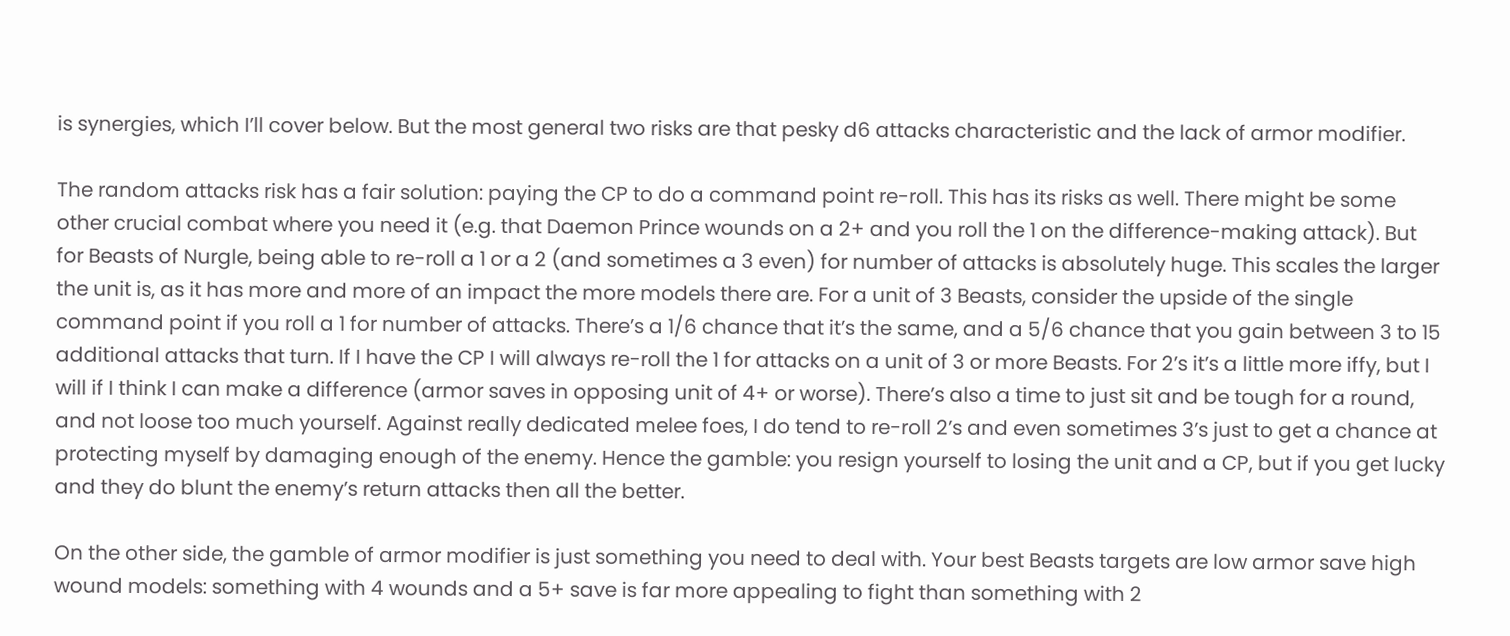is synergies, which I’ll cover below. But the most general two risks are that pesky d6 attacks characteristic and the lack of armor modifier.

The random attacks risk has a fair solution: paying the CP to do a command point re-roll. This has its risks as well. There might be some other crucial combat where you need it (e.g. that Daemon Prince wounds on a 2+ and you roll the 1 on the difference-making attack). But for Beasts of Nurgle, being able to re-roll a 1 or a 2 (and sometimes a 3 even) for number of attacks is absolutely huge. This scales the larger the unit is, as it has more and more of an impact the more models there are. For a unit of 3 Beasts, consider the upside of the single command point if you roll a 1 for number of attacks. There’s a 1/6 chance that it’s the same, and a 5/6 chance that you gain between 3 to 15 additional attacks that turn. If I have the CP I will always re-roll the 1 for attacks on a unit of 3 or more Beasts. For 2’s it’s a little more iffy, but I will if I think I can make a difference (armor saves in opposing unit of 4+ or worse). There’s also a time to just sit and be tough for a round, and not loose too much yourself. Against really dedicated melee foes, I do tend to re-roll 2’s and even sometimes 3’s just to get a chance at protecting myself by damaging enough of the enemy. Hence the gamble: you resign yourself to losing the unit and a CP, but if you get lucky and they do blunt the enemy’s return attacks then all the better.

On the other side, the gamble of armor modifier is just something you need to deal with. Your best Beasts targets are low armor save high wound models: something with 4 wounds and a 5+ save is far more appealing to fight than something with 2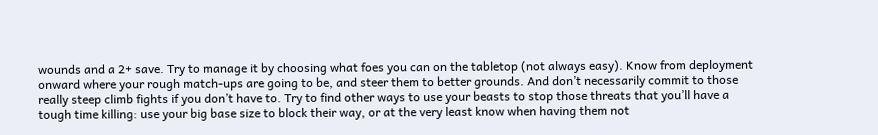wounds and a 2+ save. Try to manage it by choosing what foes you can on the tabletop (not always easy). Know from deployment onward where your rough match-ups are going to be, and steer them to better grounds. And don’t necessarily commit to those really steep climb fights if you don’t have to. Try to find other ways to use your beasts to stop those threats that you’ll have a tough time killing: use your big base size to block their way, or at the very least know when having them not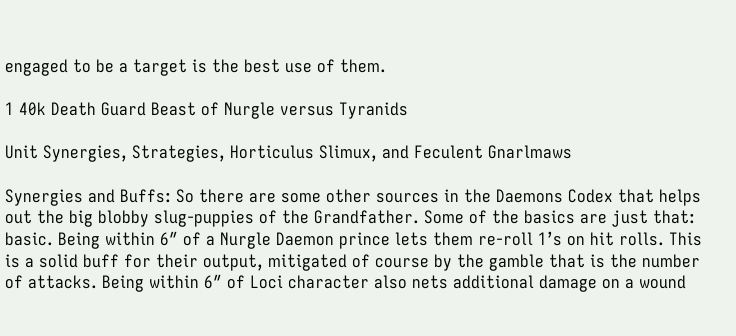engaged to be a target is the best use of them.

1 40k Death Guard Beast of Nurgle versus Tyranids

Unit Synergies, Strategies, Horticulus Slimux, and Feculent Gnarlmaws

Synergies and Buffs: So there are some other sources in the Daemons Codex that helps out the big blobby slug-puppies of the Grandfather. Some of the basics are just that: basic. Being within 6″ of a Nurgle Daemon prince lets them re-roll 1’s on hit rolls. This is a solid buff for their output, mitigated of course by the gamble that is the number of attacks. Being within 6″ of Loci character also nets additional damage on a wound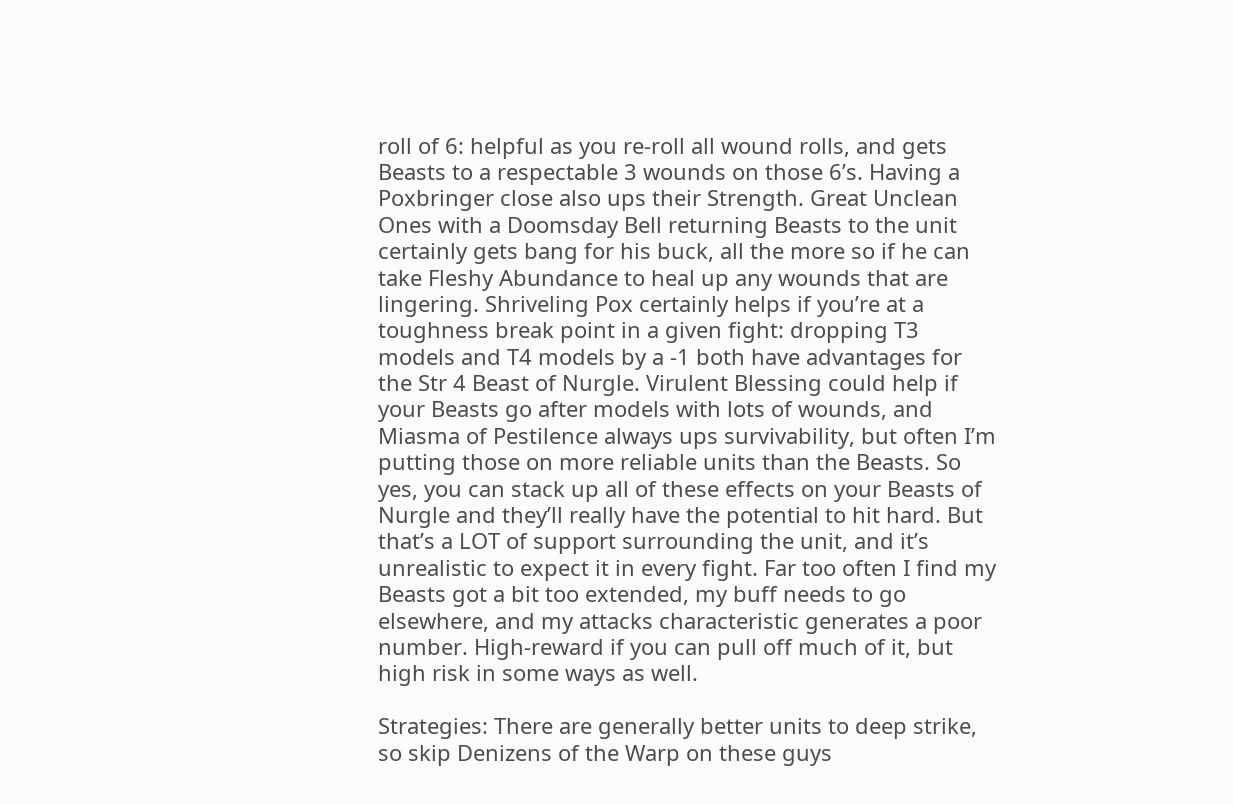roll of 6: helpful as you re-roll all wound rolls, and gets Beasts to a respectable 3 wounds on those 6’s. Having a Poxbringer close also ups their Strength. Great Unclean Ones with a Doomsday Bell returning Beasts to the unit certainly gets bang for his buck, all the more so if he can take Fleshy Abundance to heal up any wounds that are lingering. Shriveling Pox certainly helps if you’re at a toughness break point in a given fight: dropping T3 models and T4 models by a -1 both have advantages for the Str 4 Beast of Nurgle. Virulent Blessing could help if your Beasts go after models with lots of wounds, and Miasma of Pestilence always ups survivability, but often I’m putting those on more reliable units than the Beasts. So yes, you can stack up all of these effects on your Beasts of Nurgle and they’ll really have the potential to hit hard. But that’s a LOT of support surrounding the unit, and it’s unrealistic to expect it in every fight. Far too often I find my Beasts got a bit too extended, my buff needs to go elsewhere, and my attacks characteristic generates a poor number. High-reward if you can pull off much of it, but high risk in some ways as well.

Strategies: There are generally better units to deep strike, so skip Denizens of the Warp on these guys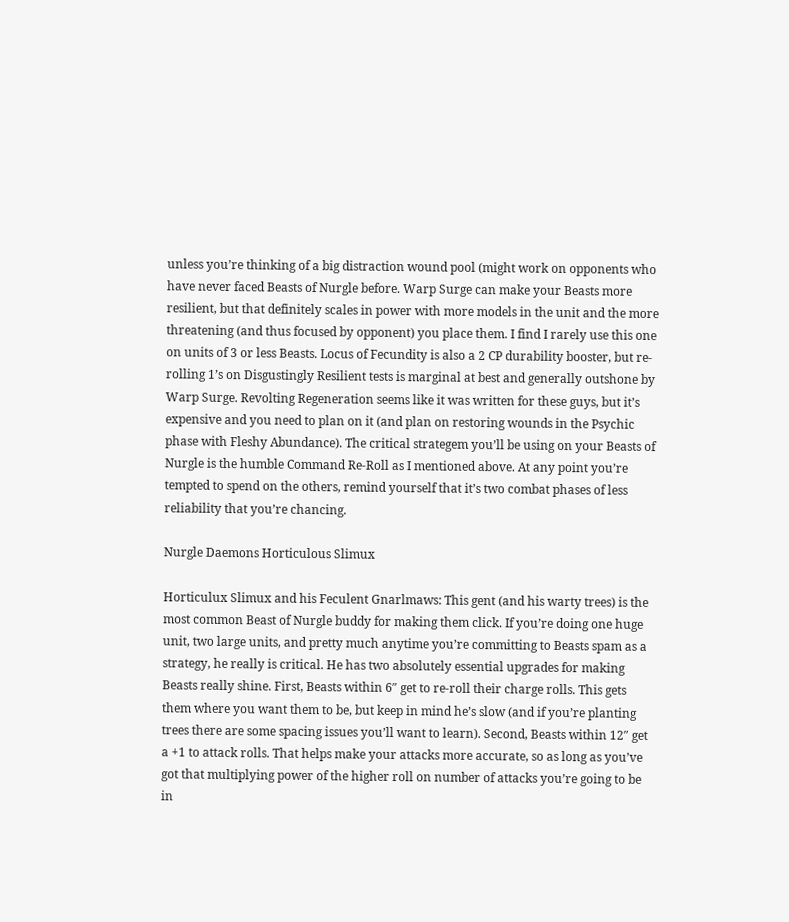unless you’re thinking of a big distraction wound pool (might work on opponents who have never faced Beasts of Nurgle before. Warp Surge can make your Beasts more resilient, but that definitely scales in power with more models in the unit and the more threatening (and thus focused by opponent) you place them. I find I rarely use this one on units of 3 or less Beasts. Locus of Fecundity is also a 2 CP durability booster, but re-rolling 1’s on Disgustingly Resilient tests is marginal at best and generally outshone by Warp Surge. Revolting Regeneration seems like it was written for these guys, but it’s expensive and you need to plan on it (and plan on restoring wounds in the Psychic phase with Fleshy Abundance). The critical strategem you’ll be using on your Beasts of Nurgle is the humble Command Re-Roll as I mentioned above. At any point you’re tempted to spend on the others, remind yourself that it’s two combat phases of less reliability that you’re chancing.

Nurgle Daemons Horticulous Slimux

Horticulux Slimux and his Feculent Gnarlmaws: This gent (and his warty trees) is the most common Beast of Nurgle buddy for making them click. If you’re doing one huge unit, two large units, and pretty much anytime you’re committing to Beasts spam as a strategy, he really is critical. He has two absolutely essential upgrades for making Beasts really shine. First, Beasts within 6″ get to re-roll their charge rolls. This gets them where you want them to be, but keep in mind he’s slow (and if you’re planting trees there are some spacing issues you’ll want to learn). Second, Beasts within 12″ get a +1 to attack rolls. That helps make your attacks more accurate, so as long as you’ve got that multiplying power of the higher roll on number of attacks you’re going to be in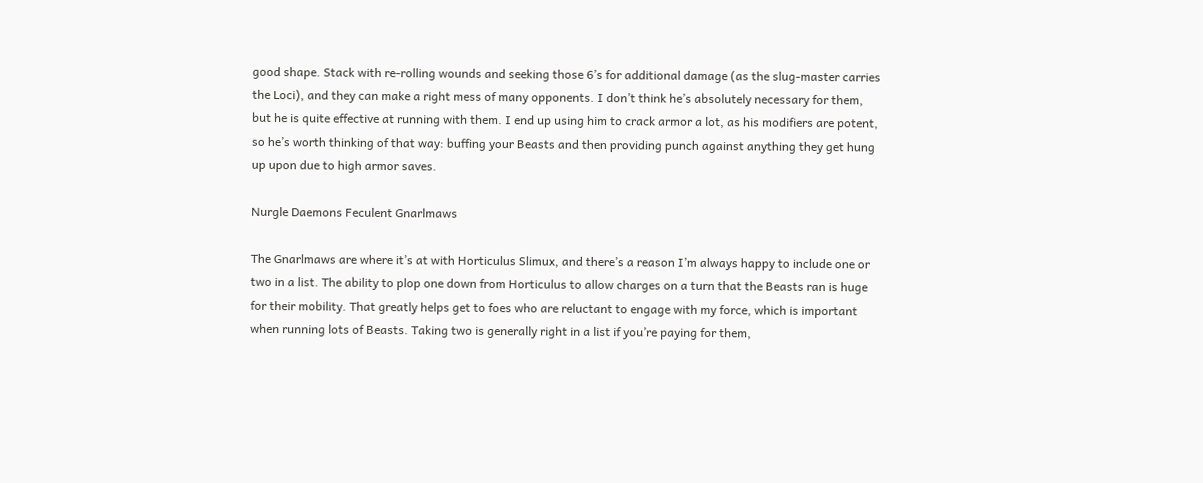good shape. Stack with re-rolling wounds and seeking those 6’s for additional damage (as the slug-master carries the Loci), and they can make a right mess of many opponents. I don’t think he’s absolutely necessary for them, but he is quite effective at running with them. I end up using him to crack armor a lot, as his modifiers are potent, so he’s worth thinking of that way: buffing your Beasts and then providing punch against anything they get hung up upon due to high armor saves.

Nurgle Daemons Feculent Gnarlmaws

The Gnarlmaws are where it’s at with Horticulus Slimux, and there’s a reason I’m always happy to include one or two in a list. The ability to plop one down from Horticulus to allow charges on a turn that the Beasts ran is huge for their mobility. That greatly helps get to foes who are reluctant to engage with my force, which is important when running lots of Beasts. Taking two is generally right in a list if you’re paying for them,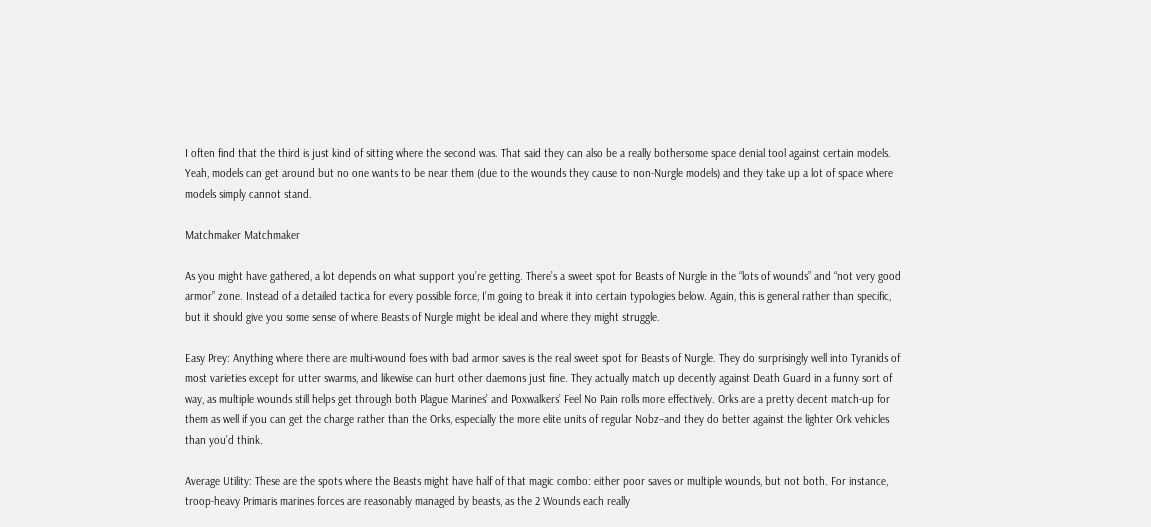I often find that the third is just kind of sitting where the second was. That said they can also be a really bothersome space denial tool against certain models. Yeah, models can get around but no one wants to be near them (due to the wounds they cause to non-Nurgle models) and they take up a lot of space where models simply cannot stand.

Matchmaker Matchmaker

As you might have gathered, a lot depends on what support you’re getting. There’s a sweet spot for Beasts of Nurgle in the “lots of wounds” and “not very good armor” zone. Instead of a detailed tactica for every possible force, I’m going to break it into certain typologies below. Again, this is general rather than specific, but it should give you some sense of where Beasts of Nurgle might be ideal and where they might struggle.

Easy Prey: Anything where there are multi-wound foes with bad armor saves is the real sweet spot for Beasts of Nurgle. They do surprisingly well into Tyranids of most varieties except for utter swarms, and likewise can hurt other daemons just fine. They actually match up decently against Death Guard in a funny sort of way, as multiple wounds still helps get through both Plague Marines’ and Poxwalkers’ Feel No Pain rolls more effectively. Orks are a pretty decent match-up for them as well if you can get the charge rather than the Orks, especially the more elite units of regular Nobz–and they do better against the lighter Ork vehicles than you’d think.

Average Utility: These are the spots where the Beasts might have half of that magic combo: either poor saves or multiple wounds, but not both. For instance, troop-heavy Primaris marines forces are reasonably managed by beasts, as the 2 Wounds each really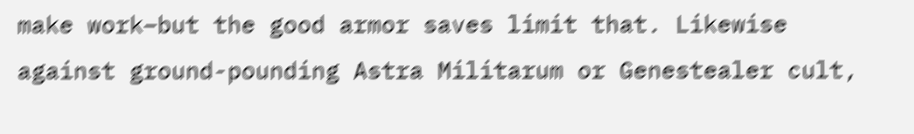make work–but the good armor saves limit that. Likewise against ground-pounding Astra Militarum or Genestealer cult,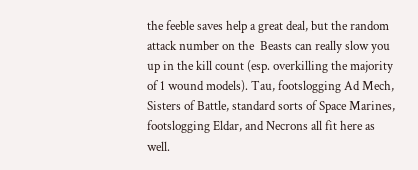the feeble saves help a great deal, but the random attack number on the  Beasts can really slow you up in the kill count (esp. overkilling the majority of 1 wound models). Tau, footslogging Ad Mech, Sisters of Battle, standard sorts of Space Marines, footslogging Eldar, and Necrons all fit here as well.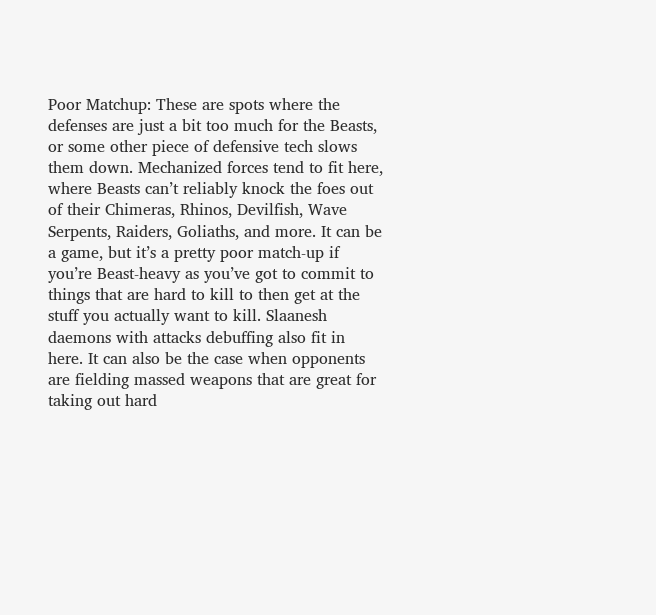Poor Matchup: These are spots where the defenses are just a bit too much for the Beasts, or some other piece of defensive tech slows them down. Mechanized forces tend to fit here, where Beasts can’t reliably knock the foes out of their Chimeras, Rhinos, Devilfish, Wave Serpents, Raiders, Goliaths, and more. It can be a game, but it’s a pretty poor match-up if you’re Beast-heavy as you’ve got to commit to things that are hard to kill to then get at the stuff you actually want to kill. Slaanesh daemons with attacks debuffing also fit in here. It can also be the case when opponents are fielding massed weapons that are great for taking out hard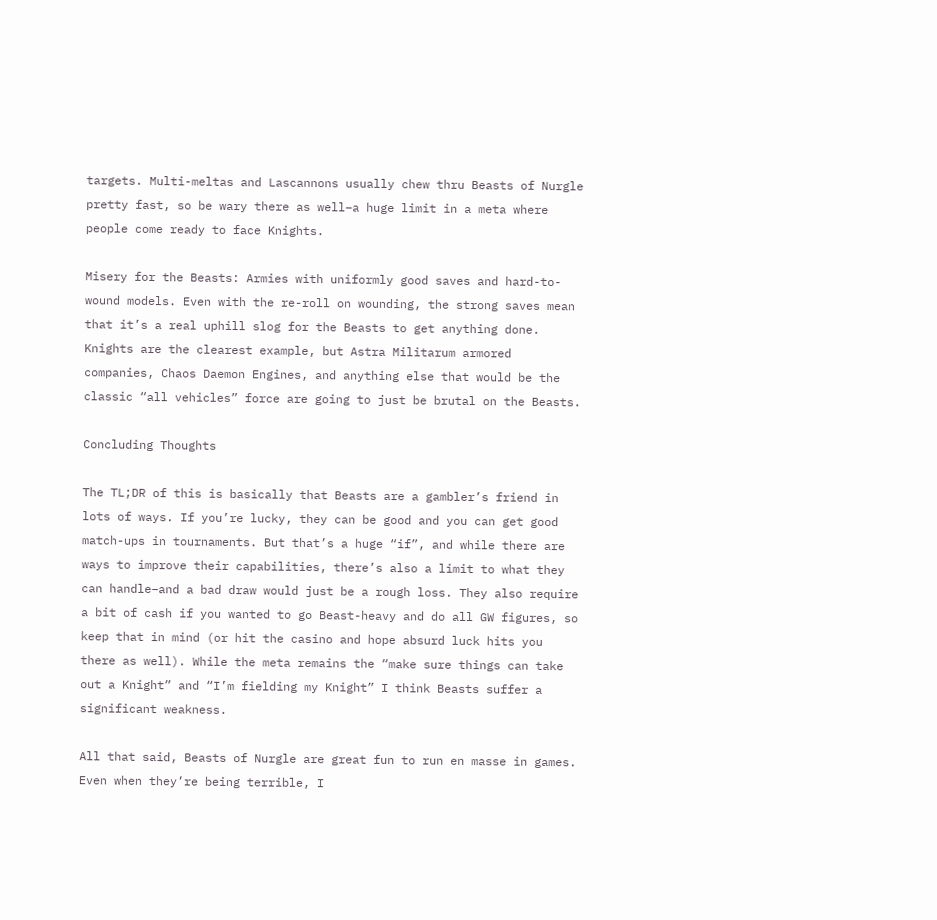targets. Multi-meltas and Lascannons usually chew thru Beasts of Nurgle pretty fast, so be wary there as well–a huge limit in a meta where people come ready to face Knights.

Misery for the Beasts: Armies with uniformly good saves and hard-to-wound models. Even with the re-roll on wounding, the strong saves mean that it’s a real uphill slog for the Beasts to get anything done. Knights are the clearest example, but Astra Militarum armored companies, Chaos Daemon Engines, and anything else that would be the classic “all vehicles” force are going to just be brutal on the Beasts.

Concluding Thoughts

The TL;DR of this is basically that Beasts are a gambler’s friend in lots of ways. If you’re lucky, they can be good and you can get good match-ups in tournaments. But that’s a huge “if”, and while there are ways to improve their capabilities, there’s also a limit to what they can handle–and a bad draw would just be a rough loss. They also require a bit of cash if you wanted to go Beast-heavy and do all GW figures, so keep that in mind (or hit the casino and hope absurd luck hits you there as well). While the meta remains the “make sure things can take out a Knight” and “I’m fielding my Knight” I think Beasts suffer a significant weakness.

All that said, Beasts of Nurgle are great fun to run en masse in games. Even when they’re being terrible, I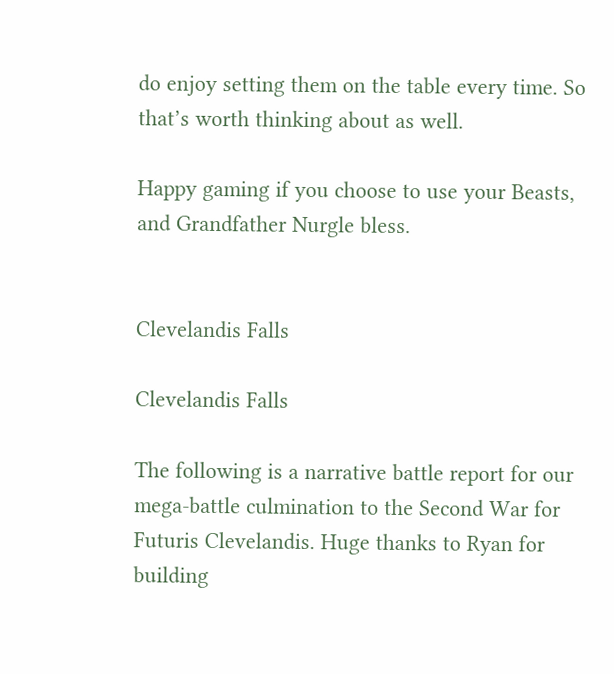do enjoy setting them on the table every time. So that’s worth thinking about as well.

Happy gaming if you choose to use your Beasts, and Grandfather Nurgle bless.


Clevelandis Falls

Clevelandis Falls

The following is a narrative battle report for our mega-battle culmination to the Second War for Futuris Clevelandis. Huge thanks to Ryan for building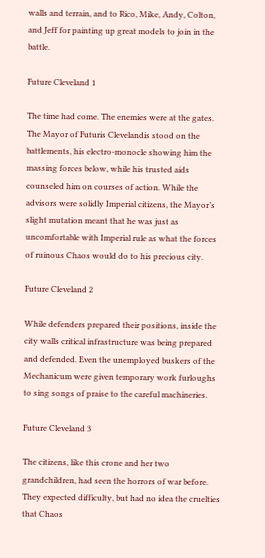walls and terrain, and to Rico, Mike, Andy, Colton, and Jeff for painting up great models to join in the battle.

Future Cleveland 1

The time had come. The enemies were at the gates. The Mayor of Futuris Clevelandis stood on the battlements, his electro-monocle showing him the massing forces below, while his trusted aids counseled him on courses of action. While the advisors were solidly Imperial citizens, the Mayor’s slight mutation meant that he was just as uncomfortable with Imperial rule as what the forces of ruinous Chaos would do to his precious city.

Future Cleveland 2

While defenders prepared their positions, inside the city walls critical infrastructure was being prepared and defended. Even the unemployed buskers of the Mechanicum were given temporary work furloughs to sing songs of praise to the careful machineries.

Future Cleveland 3

The citizens, like this crone and her two grandchildren, had seen the horrors of war before. They expected difficulty, but had no idea the cruelties that Chaos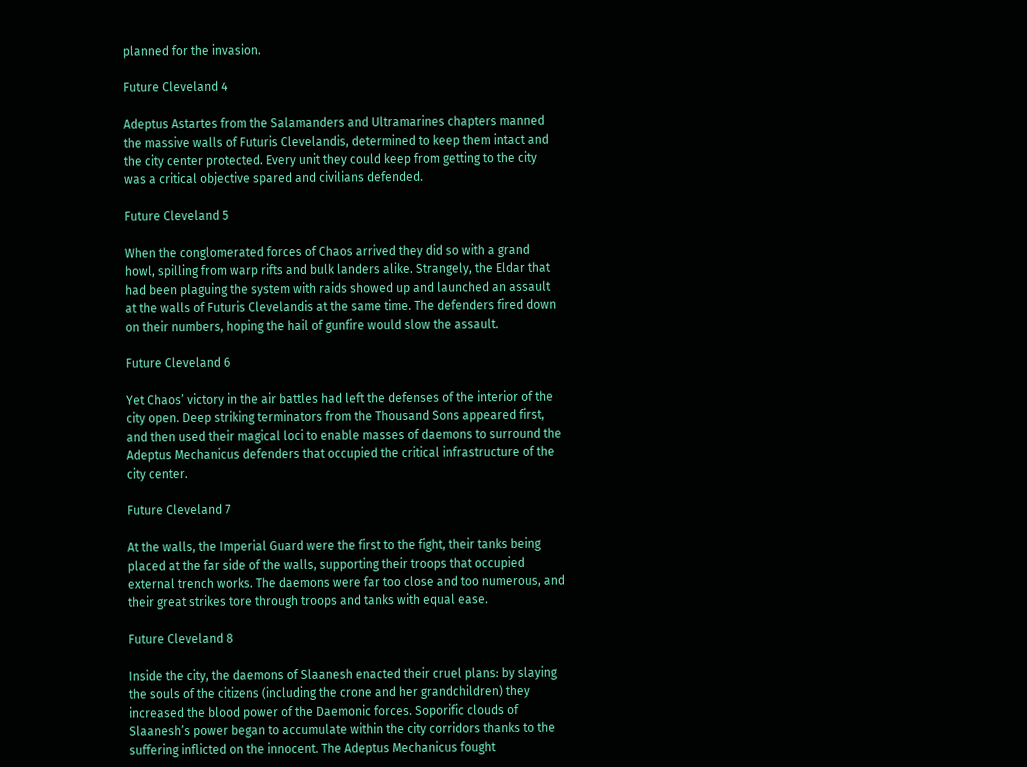planned for the invasion.

Future Cleveland 4

Adeptus Astartes from the Salamanders and Ultramarines chapters manned the massive walls of Futuris Clevelandis, determined to keep them intact and the city center protected. Every unit they could keep from getting to the city was a critical objective spared and civilians defended.

Future Cleveland 5

When the conglomerated forces of Chaos arrived they did so with a grand howl, spilling from warp rifts and bulk landers alike. Strangely, the Eldar that had been plaguing the system with raids showed up and launched an assault at the walls of Futuris Clevelandis at the same time. The defenders fired down on their numbers, hoping the hail of gunfire would slow the assault.

Future Cleveland 6

Yet Chaos’ victory in the air battles had left the defenses of the interior of the city open. Deep striking terminators from the Thousand Sons appeared first, and then used their magical loci to enable masses of daemons to surround the Adeptus Mechanicus defenders that occupied the critical infrastructure of the city center.

Future Cleveland 7

At the walls, the Imperial Guard were the first to the fight, their tanks being placed at the far side of the walls, supporting their troops that occupied external trench works. The daemons were far too close and too numerous, and their great strikes tore through troops and tanks with equal ease.

Future Cleveland 8

Inside the city, the daemons of Slaanesh enacted their cruel plans: by slaying the souls of the citizens (including the crone and her grandchildren) they increased the blood power of the Daemonic forces. Soporific clouds of Slaanesh’s power began to accumulate within the city corridors thanks to the suffering inflicted on the innocent. The Adeptus Mechanicus fought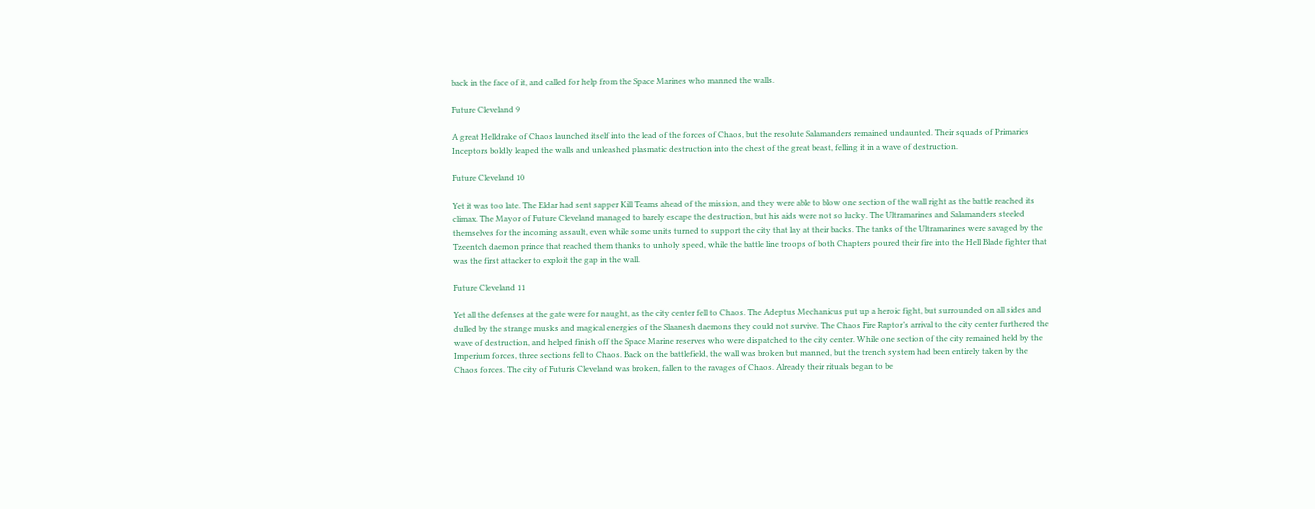back in the face of it, and called for help from the Space Marines who manned the walls.

Future Cleveland 9

A great Helldrake of Chaos launched itself into the lead of the forces of Chaos, but the resolute Salamanders remained undaunted. Their squads of Primaries Inceptors boldly leaped the walls and unleashed plasmatic destruction into the chest of the great beast, felling it in a wave of destruction.

Future Cleveland 10

Yet it was too late. The Eldar had sent sapper Kill Teams ahead of the mission, and they were able to blow one section of the wall right as the battle reached its climax. The Mayor of Future Cleveland managed to barely escape the destruction, but his aids were not so lucky. The Ultramarines and Salamanders steeled themselves for the incoming assault, even while some units turned to support the city that lay at their backs. The tanks of the Ultramarines were savaged by the Tzeentch daemon prince that reached them thanks to unholy speed, while the battle line troops of both Chapters poured their fire into the Hell Blade fighter that was the first attacker to exploit the gap in the wall.

Future Cleveland 11

Yet all the defenses at the gate were for naught, as the city center fell to Chaos. The Adeptus Mechanicus put up a heroic fight, but surrounded on all sides and dulled by the strange musks and magical energies of the Slaanesh daemons they could not survive. The Chaos Fire Raptor’s arrival to the city center furthered the wave of destruction, and helped finish off the Space Marine reserves who were dispatched to the city center. While one section of the city remained held by the Imperium forces, three sections fell to Chaos. Back on the battlefield, the wall was broken but manned, but the trench system had been entirely taken by the Chaos forces. The city of Futuris Cleveland was broken, fallen to the ravages of Chaos. Already their rituals began to be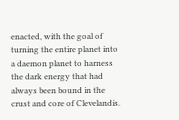enacted, with the goal of turning the entire planet into a daemon planet to harness the dark energy that had always been bound in the crust and core of Clevelandis.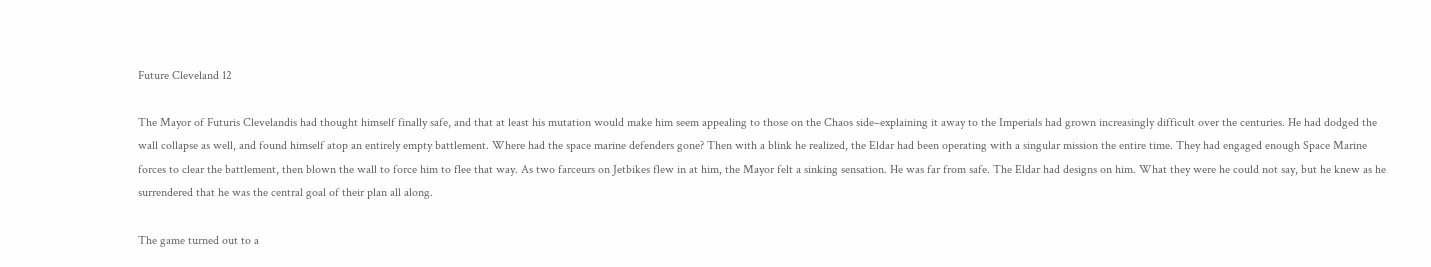Future Cleveland 12

The Mayor of Futuris Clevelandis had thought himself finally safe, and that at least his mutation would make him seem appealing to those on the Chaos side–explaining it away to the Imperials had grown increasingly difficult over the centuries. He had dodged the wall collapse as well, and found himself atop an entirely empty battlement. Where had the space marine defenders gone? Then with a blink he realized, the Eldar had been operating with a singular mission the entire time. They had engaged enough Space Marine forces to clear the battlement, then blown the wall to force him to flee that way. As two farceurs on Jetbikes flew in at him, the Mayor felt a sinking sensation. He was far from safe. The Eldar had designs on him. What they were he could not say, but he knew as he surrendered that he was the central goal of their plan all along.

The game turned out to a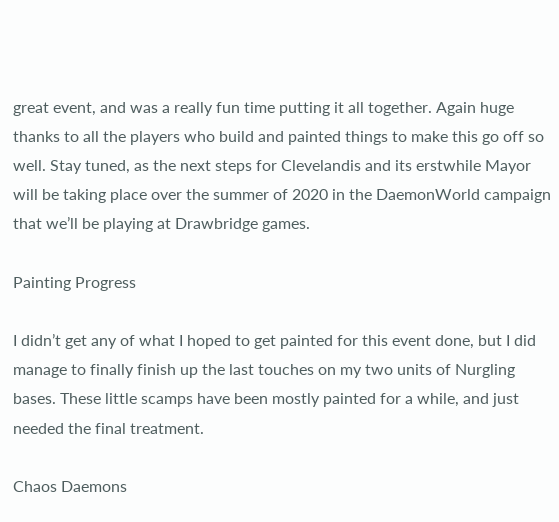great event, and was a really fun time putting it all together. Again huge thanks to all the players who build and painted things to make this go off so well. Stay tuned, as the next steps for Clevelandis and its erstwhile Mayor will be taking place over the summer of 2020 in the DaemonWorld campaign that we’ll be playing at Drawbridge games.

Painting Progress

I didn’t get any of what I hoped to get painted for this event done, but I did manage to finally finish up the last touches on my two units of Nurgling bases. These little scamps have been mostly painted for a while, and just needed the final treatment.

Chaos Daemons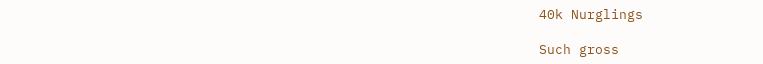40k Nurglings

Such gross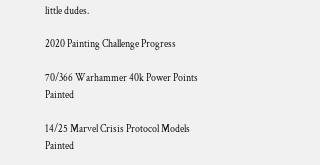little dudes.

2020 Painting Challenge Progress

70/366 Warhammer 40k Power Points Painted

14/25 Marvel Crisis Protocol Models Painted